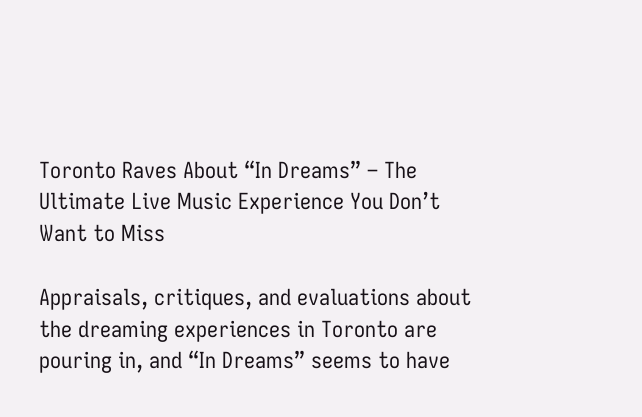Toronto Raves About “In Dreams” – The Ultimate Live Music Experience You Don’t Want to Miss

Appraisals, critiques, and evaluations about the dreaming experiences in Toronto are pouring in, and “In Dreams” seems to have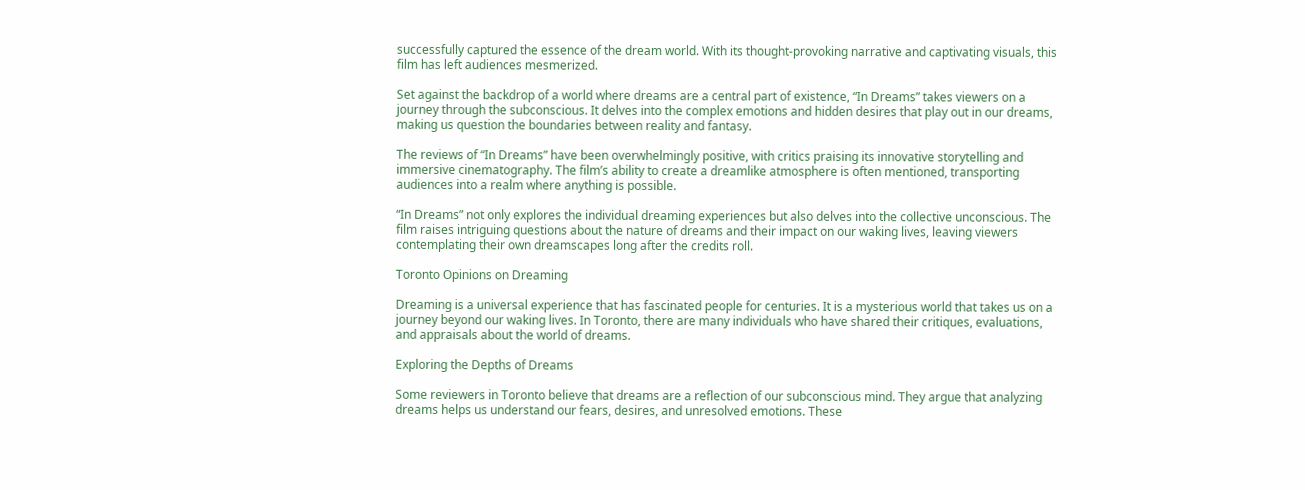successfully captured the essence of the dream world. With its thought-provoking narrative and captivating visuals, this film has left audiences mesmerized.

Set against the backdrop of a world where dreams are a central part of existence, “In Dreams” takes viewers on a journey through the subconscious. It delves into the complex emotions and hidden desires that play out in our dreams, making us question the boundaries between reality and fantasy.

The reviews of “In Dreams” have been overwhelmingly positive, with critics praising its innovative storytelling and immersive cinematography. The film’s ability to create a dreamlike atmosphere is often mentioned, transporting audiences into a realm where anything is possible.

“In Dreams” not only explores the individual dreaming experiences but also delves into the collective unconscious. The film raises intriguing questions about the nature of dreams and their impact on our waking lives, leaving viewers contemplating their own dreamscapes long after the credits roll.

Toronto Opinions on Dreaming

Dreaming is a universal experience that has fascinated people for centuries. It is a mysterious world that takes us on a journey beyond our waking lives. In Toronto, there are many individuals who have shared their critiques, evaluations, and appraisals about the world of dreams.

Exploring the Depths of Dreams

Some reviewers in Toronto believe that dreams are a reflection of our subconscious mind. They argue that analyzing dreams helps us understand our fears, desires, and unresolved emotions. These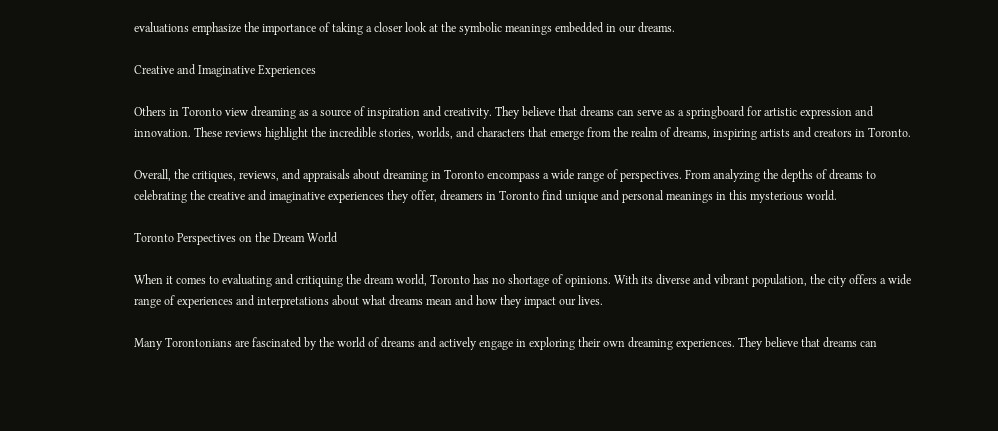evaluations emphasize the importance of taking a closer look at the symbolic meanings embedded in our dreams.

Creative and Imaginative Experiences

Others in Toronto view dreaming as a source of inspiration and creativity. They believe that dreams can serve as a springboard for artistic expression and innovation. These reviews highlight the incredible stories, worlds, and characters that emerge from the realm of dreams, inspiring artists and creators in Toronto.

Overall, the critiques, reviews, and appraisals about dreaming in Toronto encompass a wide range of perspectives. From analyzing the depths of dreams to celebrating the creative and imaginative experiences they offer, dreamers in Toronto find unique and personal meanings in this mysterious world.

Toronto Perspectives on the Dream World

When it comes to evaluating and critiquing the dream world, Toronto has no shortage of opinions. With its diverse and vibrant population, the city offers a wide range of experiences and interpretations about what dreams mean and how they impact our lives.

Many Torontonians are fascinated by the world of dreams and actively engage in exploring their own dreaming experiences. They believe that dreams can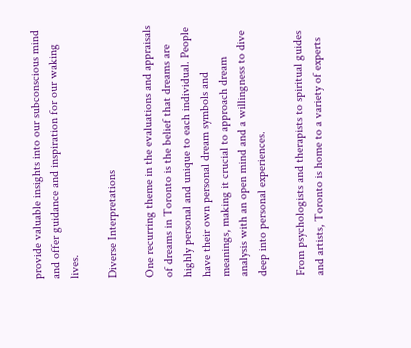provide valuable insights into our subconscious mind and offer guidance and inspiration for our waking lives.

Diverse Interpretations

One recurring theme in the evaluations and appraisals of dreams in Toronto is the belief that dreams are highly personal and unique to each individual. People have their own personal dream symbols and meanings, making it crucial to approach dream analysis with an open mind and a willingness to dive deep into personal experiences.

From psychologists and therapists to spiritual guides and artists, Toronto is home to a variety of experts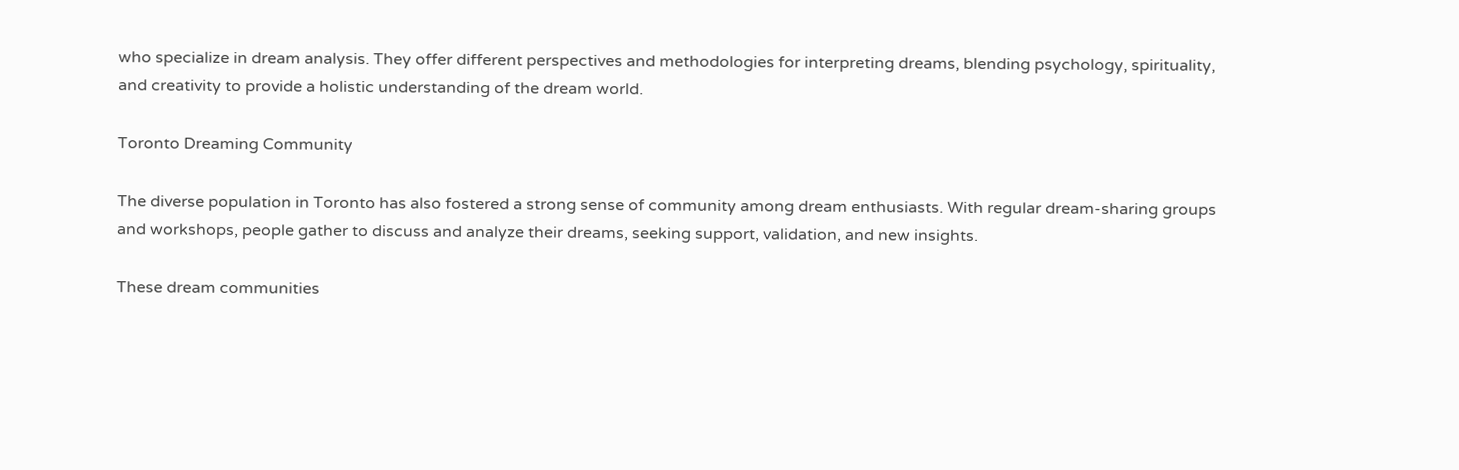who specialize in dream analysis. They offer different perspectives and methodologies for interpreting dreams, blending psychology, spirituality, and creativity to provide a holistic understanding of the dream world.

Toronto Dreaming Community

The diverse population in Toronto has also fostered a strong sense of community among dream enthusiasts. With regular dream-sharing groups and workshops, people gather to discuss and analyze their dreams, seeking support, validation, and new insights.

These dream communities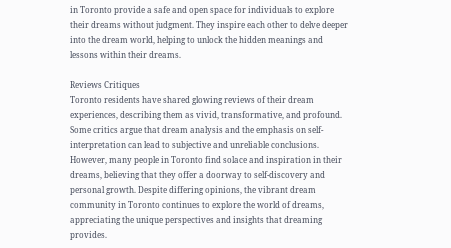in Toronto provide a safe and open space for individuals to explore their dreams without judgment. They inspire each other to delve deeper into the dream world, helping to unlock the hidden meanings and lessons within their dreams.

Reviews Critiques
Toronto residents have shared glowing reviews of their dream experiences, describing them as vivid, transformative, and profound. Some critics argue that dream analysis and the emphasis on self-interpretation can lead to subjective and unreliable conclusions.
However, many people in Toronto find solace and inspiration in their dreams, believing that they offer a doorway to self-discovery and personal growth. Despite differing opinions, the vibrant dream community in Toronto continues to explore the world of dreams, appreciating the unique perspectives and insights that dreaming provides.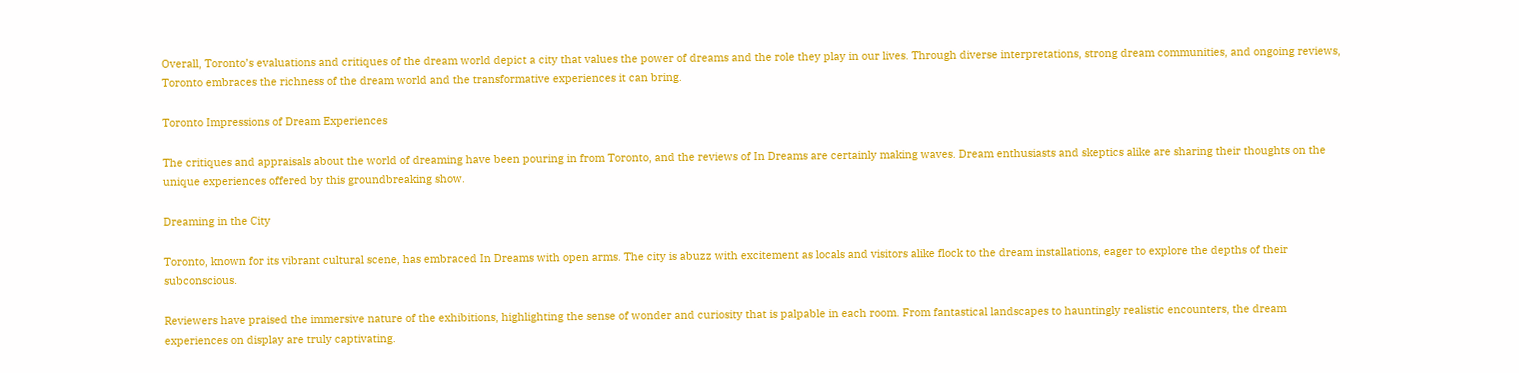Overall, Toronto’s evaluations and critiques of the dream world depict a city that values the power of dreams and the role they play in our lives. Through diverse interpretations, strong dream communities, and ongoing reviews, Toronto embraces the richness of the dream world and the transformative experiences it can bring.

Toronto Impressions of Dream Experiences

The critiques and appraisals about the world of dreaming have been pouring in from Toronto, and the reviews of In Dreams are certainly making waves. Dream enthusiasts and skeptics alike are sharing their thoughts on the unique experiences offered by this groundbreaking show.

Dreaming in the City

Toronto, known for its vibrant cultural scene, has embraced In Dreams with open arms. The city is abuzz with excitement as locals and visitors alike flock to the dream installations, eager to explore the depths of their subconscious.

Reviewers have praised the immersive nature of the exhibitions, highlighting the sense of wonder and curiosity that is palpable in each room. From fantastical landscapes to hauntingly realistic encounters, the dream experiences on display are truly captivating.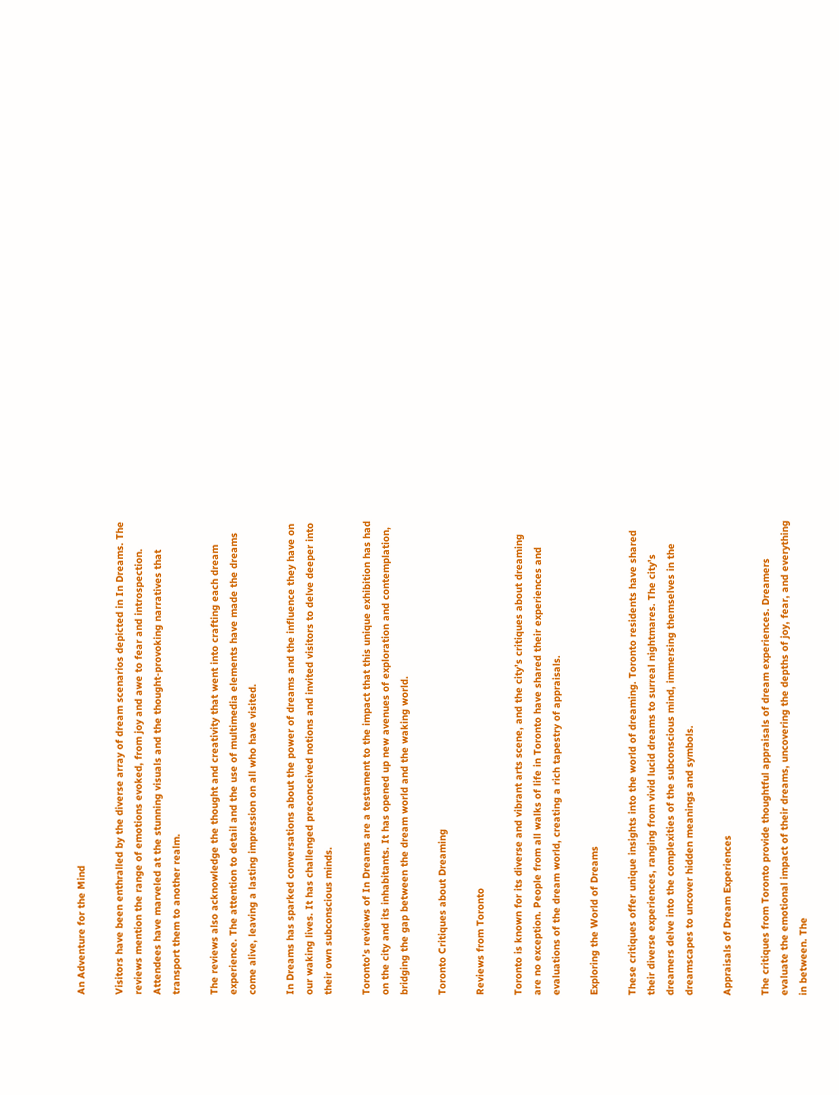An Adventure for the Mind

Visitors have been enthralled by the diverse array of dream scenarios depicted in In Dreams. The reviews mention the range of emotions evoked, from joy and awe to fear and introspection. Attendees have marveled at the stunning visuals and the thought-provoking narratives that transport them to another realm.

The reviews also acknowledge the thought and creativity that went into crafting each dream experience. The attention to detail and the use of multimedia elements have made the dreams come alive, leaving a lasting impression on all who have visited.

In Dreams has sparked conversations about the power of dreams and the influence they have on our waking lives. It has challenged preconceived notions and invited visitors to delve deeper into their own subconscious minds.

Toronto’s reviews of In Dreams are a testament to the impact that this unique exhibition has had on the city and its inhabitants. It has opened up new avenues of exploration and contemplation, bridging the gap between the dream world and the waking world.

Toronto Critiques about Dreaming

Reviews from Toronto

Toronto is known for its diverse and vibrant arts scene, and the city’s critiques about dreaming are no exception. People from all walks of life in Toronto have shared their experiences and evaluations of the dream world, creating a rich tapestry of appraisals.

Exploring the World of Dreams

These critiques offer unique insights into the world of dreaming. Toronto residents have shared their diverse experiences, ranging from vivid lucid dreams to surreal nightmares. The city’s dreamers delve into the complexities of the subconscious mind, immersing themselves in the dreamscapes to uncover hidden meanings and symbols.

Appraisals of Dream Experiences

The critiques from Toronto provide thoughtful appraisals of dream experiences. Dreamers evaluate the emotional impact of their dreams, uncovering the depths of joy, fear, and everything in between. The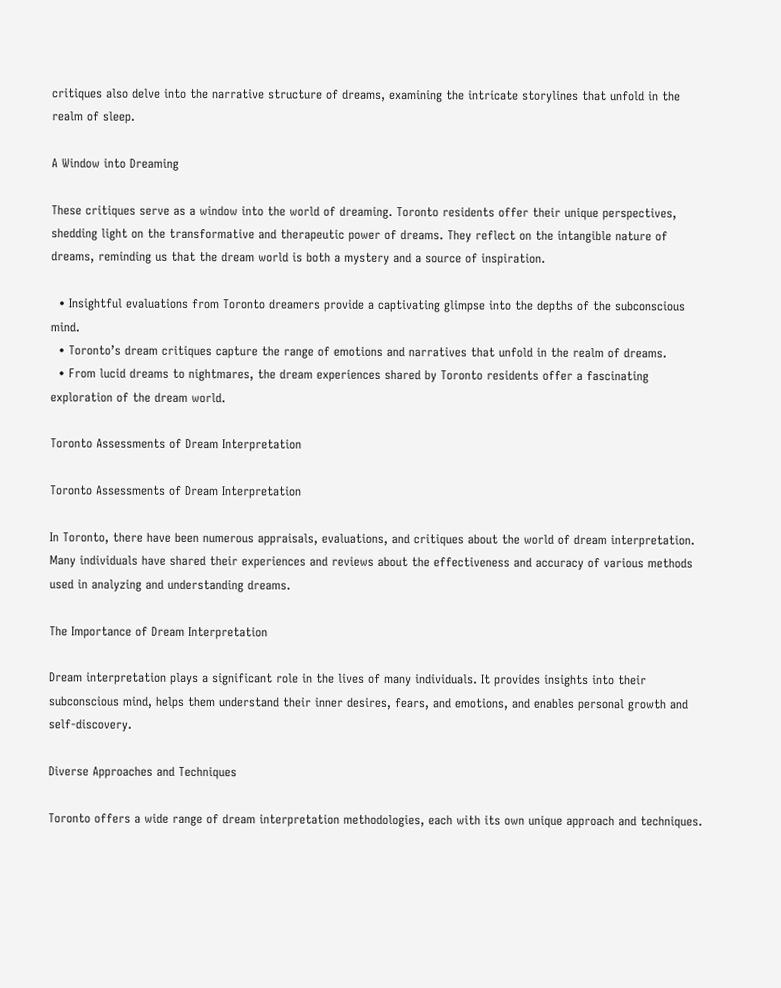critiques also delve into the narrative structure of dreams, examining the intricate storylines that unfold in the realm of sleep.

A Window into Dreaming

These critiques serve as a window into the world of dreaming. Toronto residents offer their unique perspectives, shedding light on the transformative and therapeutic power of dreams. They reflect on the intangible nature of dreams, reminding us that the dream world is both a mystery and a source of inspiration.

  • Insightful evaluations from Toronto dreamers provide a captivating glimpse into the depths of the subconscious mind.
  • Toronto’s dream critiques capture the range of emotions and narratives that unfold in the realm of dreams.
  • From lucid dreams to nightmares, the dream experiences shared by Toronto residents offer a fascinating exploration of the dream world.

Toronto Assessments of Dream Interpretation

Toronto Assessments of Dream Interpretation

In Toronto, there have been numerous appraisals, evaluations, and critiques about the world of dream interpretation. Many individuals have shared their experiences and reviews about the effectiveness and accuracy of various methods used in analyzing and understanding dreams.

The Importance of Dream Interpretation

Dream interpretation plays a significant role in the lives of many individuals. It provides insights into their subconscious mind, helps them understand their inner desires, fears, and emotions, and enables personal growth and self-discovery.

Diverse Approaches and Techniques

Toronto offers a wide range of dream interpretation methodologies, each with its own unique approach and techniques.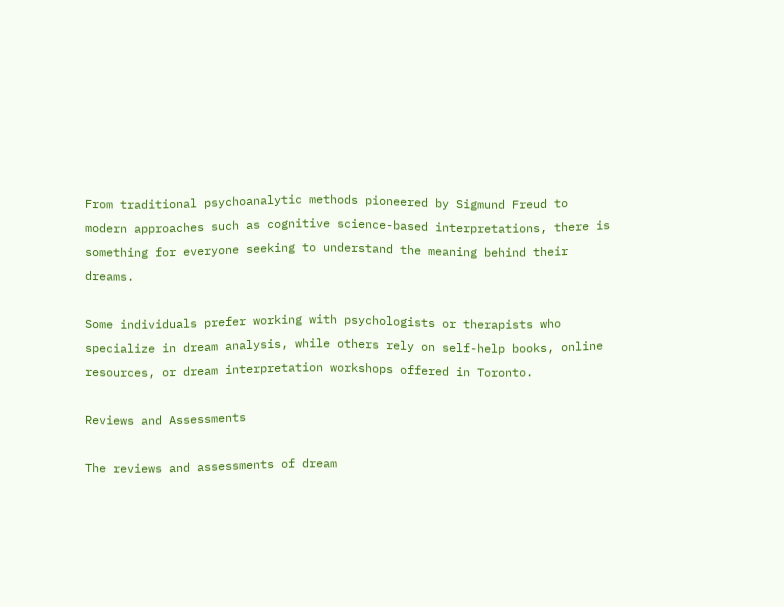From traditional psychoanalytic methods pioneered by Sigmund Freud to modern approaches such as cognitive science-based interpretations, there is something for everyone seeking to understand the meaning behind their dreams.

Some individuals prefer working with psychologists or therapists who specialize in dream analysis, while others rely on self-help books, online resources, or dream interpretation workshops offered in Toronto.

Reviews and Assessments

The reviews and assessments of dream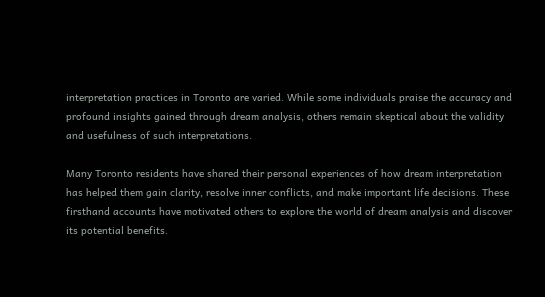interpretation practices in Toronto are varied. While some individuals praise the accuracy and profound insights gained through dream analysis, others remain skeptical about the validity and usefulness of such interpretations.

Many Toronto residents have shared their personal experiences of how dream interpretation has helped them gain clarity, resolve inner conflicts, and make important life decisions. These firsthand accounts have motivated others to explore the world of dream analysis and discover its potential benefits.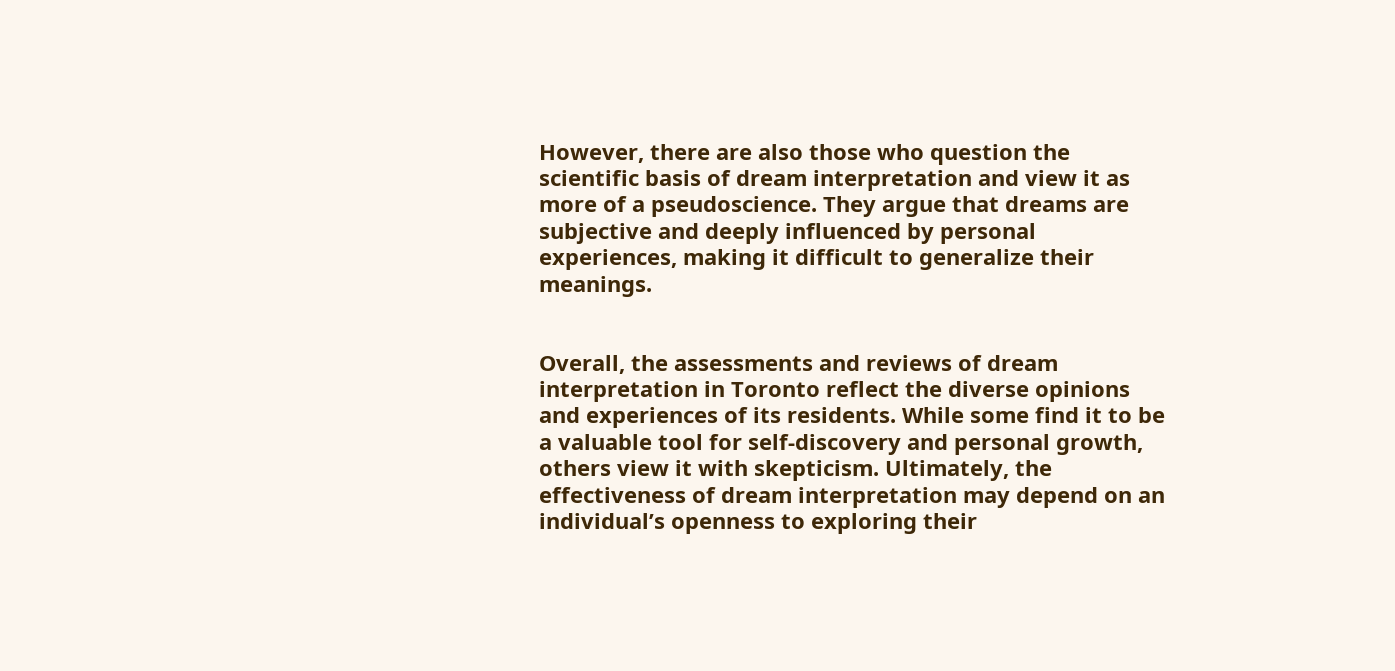However, there are also those who question the scientific basis of dream interpretation and view it as more of a pseudoscience. They argue that dreams are subjective and deeply influenced by personal experiences, making it difficult to generalize their meanings.


Overall, the assessments and reviews of dream interpretation in Toronto reflect the diverse opinions and experiences of its residents. While some find it to be a valuable tool for self-discovery and personal growth, others view it with skepticism. Ultimately, the effectiveness of dream interpretation may depend on an individual’s openness to exploring their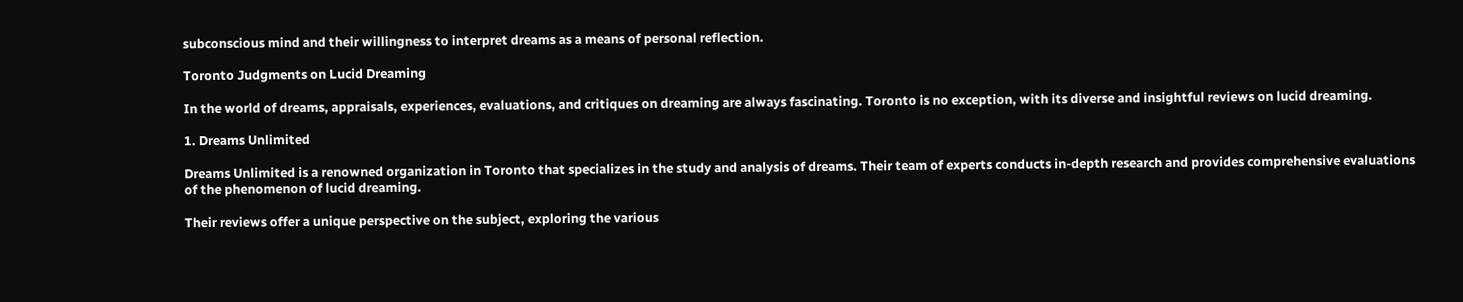subconscious mind and their willingness to interpret dreams as a means of personal reflection.

Toronto Judgments on Lucid Dreaming

In the world of dreams, appraisals, experiences, evaluations, and critiques on dreaming are always fascinating. Toronto is no exception, with its diverse and insightful reviews on lucid dreaming.

1. Dreams Unlimited

Dreams Unlimited is a renowned organization in Toronto that specializes in the study and analysis of dreams. Their team of experts conducts in-depth research and provides comprehensive evaluations of the phenomenon of lucid dreaming.

Their reviews offer a unique perspective on the subject, exploring the various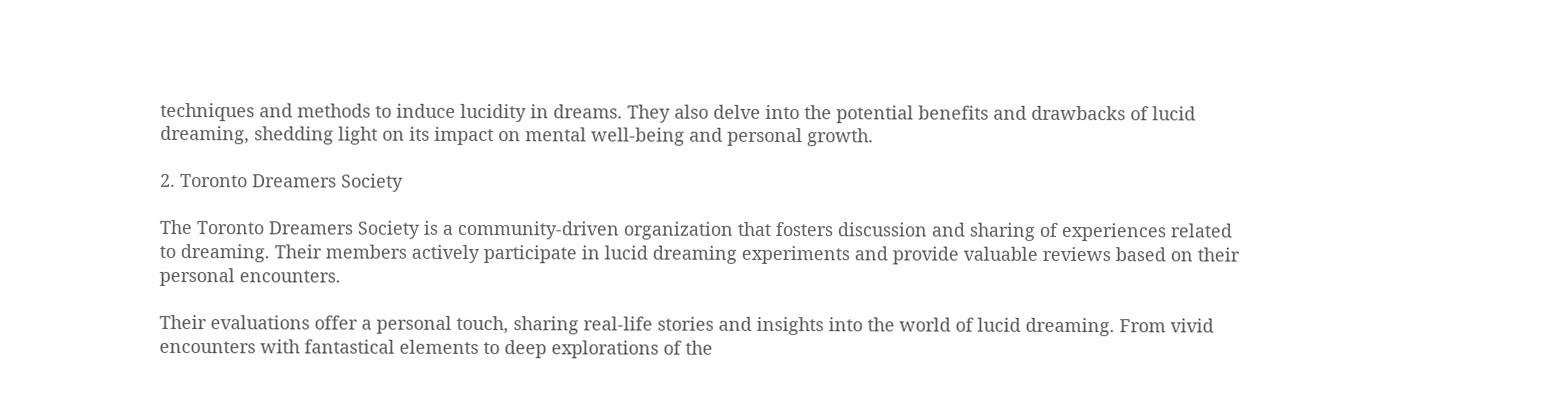techniques and methods to induce lucidity in dreams. They also delve into the potential benefits and drawbacks of lucid dreaming, shedding light on its impact on mental well-being and personal growth.

2. Toronto Dreamers Society

The Toronto Dreamers Society is a community-driven organization that fosters discussion and sharing of experiences related to dreaming. Their members actively participate in lucid dreaming experiments and provide valuable reviews based on their personal encounters.

Their evaluations offer a personal touch, sharing real-life stories and insights into the world of lucid dreaming. From vivid encounters with fantastical elements to deep explorations of the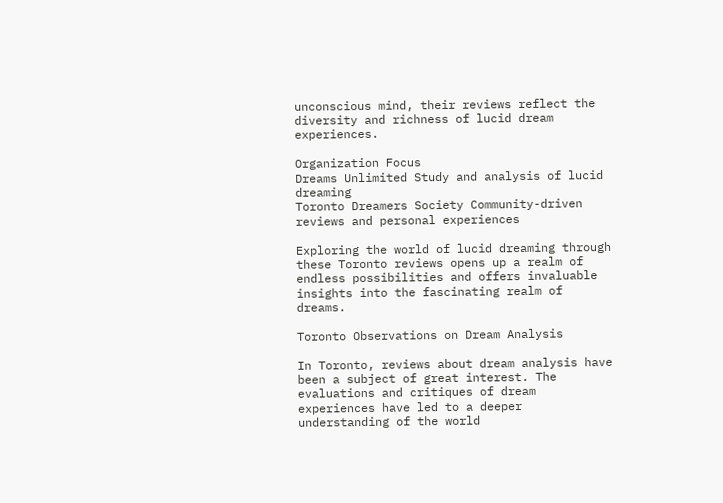unconscious mind, their reviews reflect the diversity and richness of lucid dream experiences.

Organization Focus
Dreams Unlimited Study and analysis of lucid dreaming
Toronto Dreamers Society Community-driven reviews and personal experiences

Exploring the world of lucid dreaming through these Toronto reviews opens up a realm of endless possibilities and offers invaluable insights into the fascinating realm of dreams.

Toronto Observations on Dream Analysis

In Toronto, reviews about dream analysis have been a subject of great interest. The evaluations and critiques of dream experiences have led to a deeper understanding of the world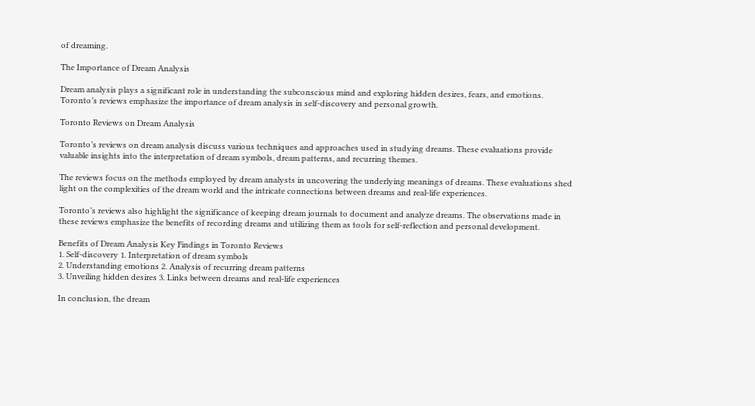of dreaming.

The Importance of Dream Analysis

Dream analysis plays a significant role in understanding the subconscious mind and exploring hidden desires, fears, and emotions. Toronto’s reviews emphasize the importance of dream analysis in self-discovery and personal growth.

Toronto Reviews on Dream Analysis

Toronto’s reviews on dream analysis discuss various techniques and approaches used in studying dreams. These evaluations provide valuable insights into the interpretation of dream symbols, dream patterns, and recurring themes.

The reviews focus on the methods employed by dream analysts in uncovering the underlying meanings of dreams. These evaluations shed light on the complexities of the dream world and the intricate connections between dreams and real-life experiences.

Toronto’s reviews also highlight the significance of keeping dream journals to document and analyze dreams. The observations made in these reviews emphasize the benefits of recording dreams and utilizing them as tools for self-reflection and personal development.

Benefits of Dream Analysis Key Findings in Toronto Reviews
1. Self-discovery 1. Interpretation of dream symbols
2. Understanding emotions 2. Analysis of recurring dream patterns
3. Unveiling hidden desires 3. Links between dreams and real-life experiences

In conclusion, the dream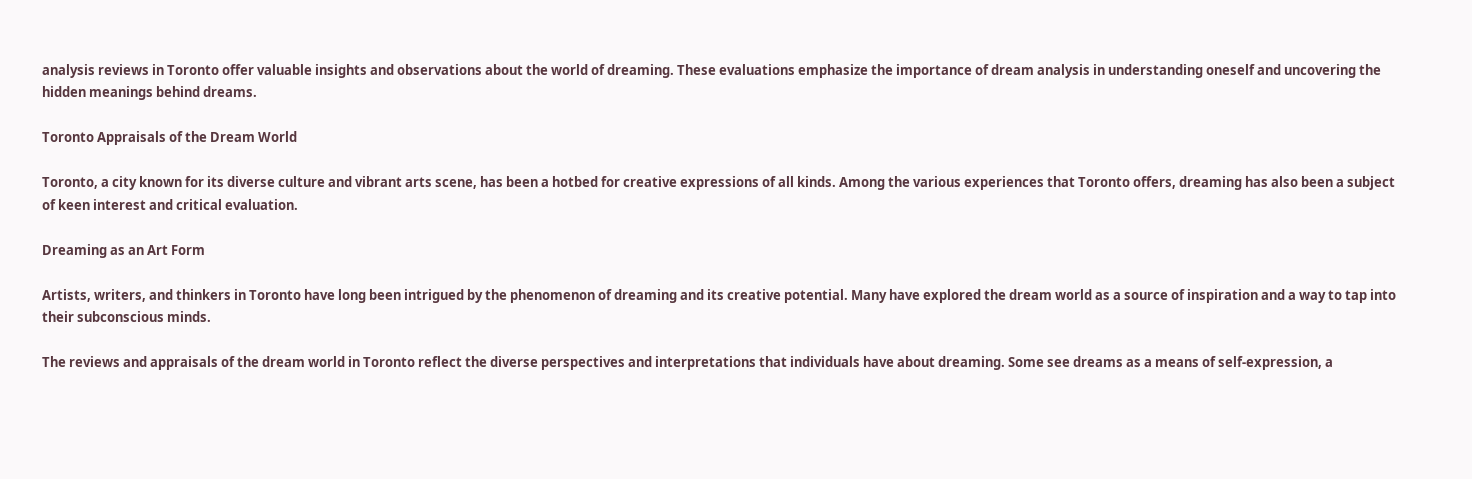analysis reviews in Toronto offer valuable insights and observations about the world of dreaming. These evaluations emphasize the importance of dream analysis in understanding oneself and uncovering the hidden meanings behind dreams.

Toronto Appraisals of the Dream World

Toronto, a city known for its diverse culture and vibrant arts scene, has been a hotbed for creative expressions of all kinds. Among the various experiences that Toronto offers, dreaming has also been a subject of keen interest and critical evaluation.

Dreaming as an Art Form

Artists, writers, and thinkers in Toronto have long been intrigued by the phenomenon of dreaming and its creative potential. Many have explored the dream world as a source of inspiration and a way to tap into their subconscious minds.

The reviews and appraisals of the dream world in Toronto reflect the diverse perspectives and interpretations that individuals have about dreaming. Some see dreams as a means of self-expression, a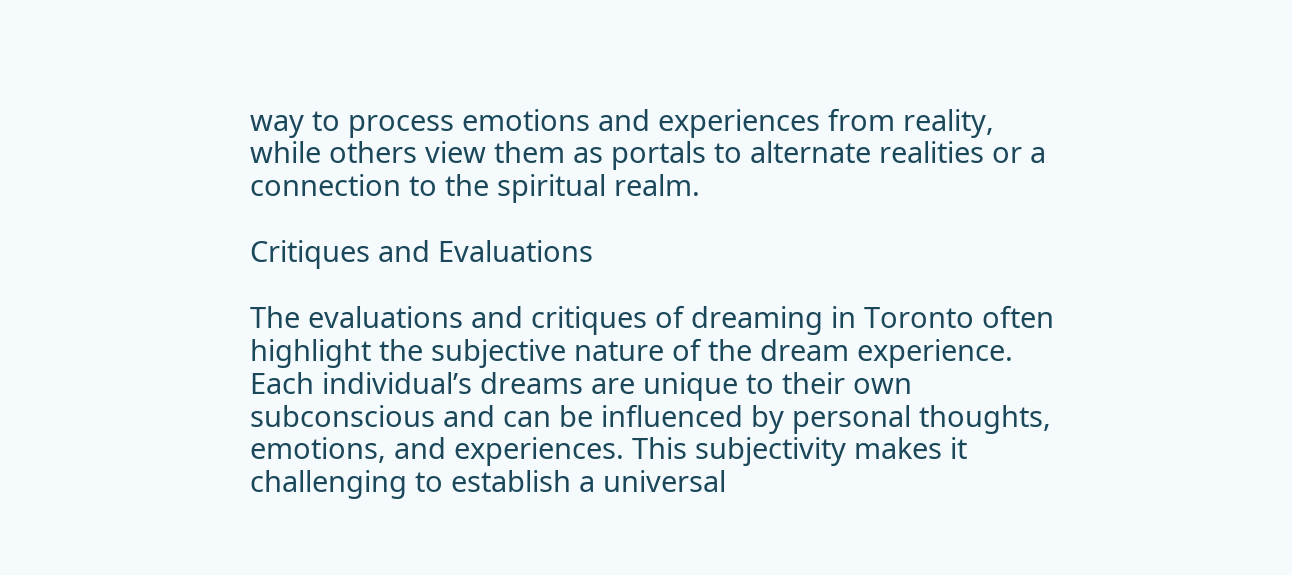way to process emotions and experiences from reality, while others view them as portals to alternate realities or a connection to the spiritual realm.

Critiques and Evaluations

The evaluations and critiques of dreaming in Toronto often highlight the subjective nature of the dream experience. Each individual’s dreams are unique to their own subconscious and can be influenced by personal thoughts, emotions, and experiences. This subjectivity makes it challenging to establish a universal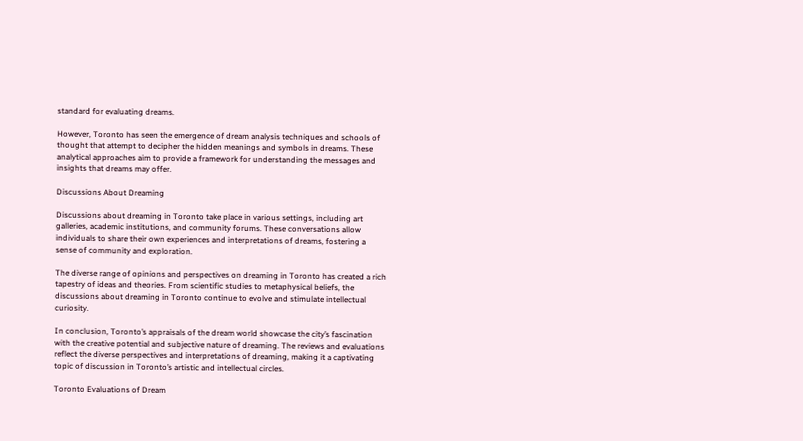standard for evaluating dreams.

However, Toronto has seen the emergence of dream analysis techniques and schools of thought that attempt to decipher the hidden meanings and symbols in dreams. These analytical approaches aim to provide a framework for understanding the messages and insights that dreams may offer.

Discussions About Dreaming

Discussions about dreaming in Toronto take place in various settings, including art galleries, academic institutions, and community forums. These conversations allow individuals to share their own experiences and interpretations of dreams, fostering a sense of community and exploration.

The diverse range of opinions and perspectives on dreaming in Toronto has created a rich tapestry of ideas and theories. From scientific studies to metaphysical beliefs, the discussions about dreaming in Toronto continue to evolve and stimulate intellectual curiosity.

In conclusion, Toronto’s appraisals of the dream world showcase the city’s fascination with the creative potential and subjective nature of dreaming. The reviews and evaluations reflect the diverse perspectives and interpretations of dreaming, making it a captivating topic of discussion in Toronto’s artistic and intellectual circles.

Toronto Evaluations of Dream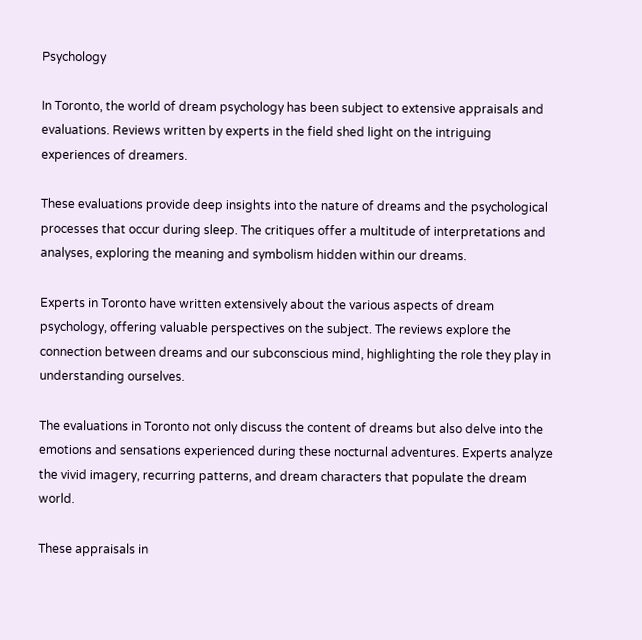Psychology

In Toronto, the world of dream psychology has been subject to extensive appraisals and evaluations. Reviews written by experts in the field shed light on the intriguing experiences of dreamers.

These evaluations provide deep insights into the nature of dreams and the psychological processes that occur during sleep. The critiques offer a multitude of interpretations and analyses, exploring the meaning and symbolism hidden within our dreams.

Experts in Toronto have written extensively about the various aspects of dream psychology, offering valuable perspectives on the subject. The reviews explore the connection between dreams and our subconscious mind, highlighting the role they play in understanding ourselves.

The evaluations in Toronto not only discuss the content of dreams but also delve into the emotions and sensations experienced during these nocturnal adventures. Experts analyze the vivid imagery, recurring patterns, and dream characters that populate the dream world.

These appraisals in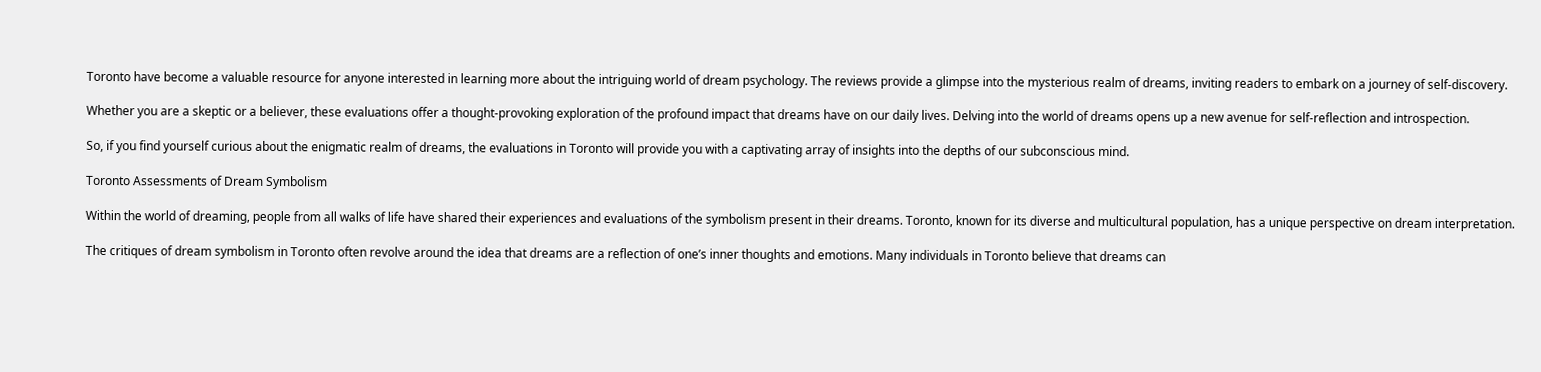Toronto have become a valuable resource for anyone interested in learning more about the intriguing world of dream psychology. The reviews provide a glimpse into the mysterious realm of dreams, inviting readers to embark on a journey of self-discovery.

Whether you are a skeptic or a believer, these evaluations offer a thought-provoking exploration of the profound impact that dreams have on our daily lives. Delving into the world of dreams opens up a new avenue for self-reflection and introspection.

So, if you find yourself curious about the enigmatic realm of dreams, the evaluations in Toronto will provide you with a captivating array of insights into the depths of our subconscious mind.

Toronto Assessments of Dream Symbolism

Within the world of dreaming, people from all walks of life have shared their experiences and evaluations of the symbolism present in their dreams. Toronto, known for its diverse and multicultural population, has a unique perspective on dream interpretation.

The critiques of dream symbolism in Toronto often revolve around the idea that dreams are a reflection of one’s inner thoughts and emotions. Many individuals in Toronto believe that dreams can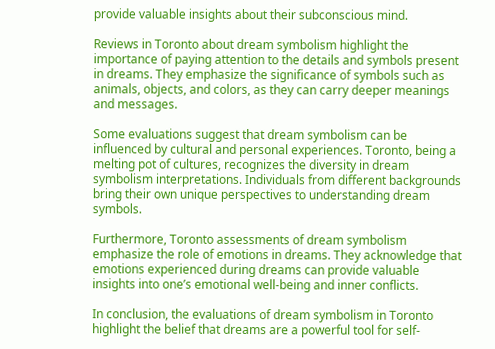provide valuable insights about their subconscious mind.

Reviews in Toronto about dream symbolism highlight the importance of paying attention to the details and symbols present in dreams. They emphasize the significance of symbols such as animals, objects, and colors, as they can carry deeper meanings and messages.

Some evaluations suggest that dream symbolism can be influenced by cultural and personal experiences. Toronto, being a melting pot of cultures, recognizes the diversity in dream symbolism interpretations. Individuals from different backgrounds bring their own unique perspectives to understanding dream symbols.

Furthermore, Toronto assessments of dream symbolism emphasize the role of emotions in dreams. They acknowledge that emotions experienced during dreams can provide valuable insights into one’s emotional well-being and inner conflicts.

In conclusion, the evaluations of dream symbolism in Toronto highlight the belief that dreams are a powerful tool for self-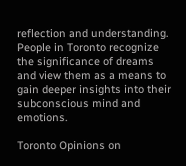reflection and understanding. People in Toronto recognize the significance of dreams and view them as a means to gain deeper insights into their subconscious mind and emotions.

Toronto Opinions on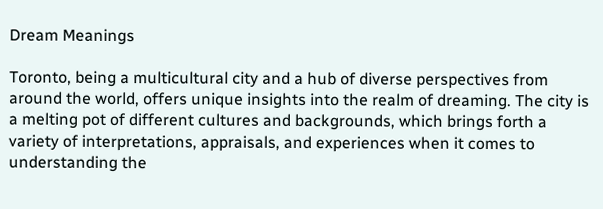Dream Meanings

Toronto, being a multicultural city and a hub of diverse perspectives from around the world, offers unique insights into the realm of dreaming. The city is a melting pot of different cultures and backgrounds, which brings forth a variety of interpretations, appraisals, and experiences when it comes to understanding the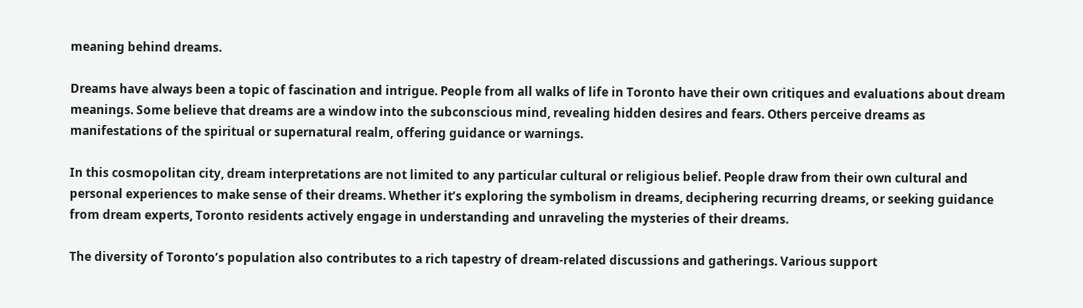meaning behind dreams.

Dreams have always been a topic of fascination and intrigue. People from all walks of life in Toronto have their own critiques and evaluations about dream meanings. Some believe that dreams are a window into the subconscious mind, revealing hidden desires and fears. Others perceive dreams as manifestations of the spiritual or supernatural realm, offering guidance or warnings.

In this cosmopolitan city, dream interpretations are not limited to any particular cultural or religious belief. People draw from their own cultural and personal experiences to make sense of their dreams. Whether it’s exploring the symbolism in dreams, deciphering recurring dreams, or seeking guidance from dream experts, Toronto residents actively engage in understanding and unraveling the mysteries of their dreams.

The diversity of Toronto’s population also contributes to a rich tapestry of dream-related discussions and gatherings. Various support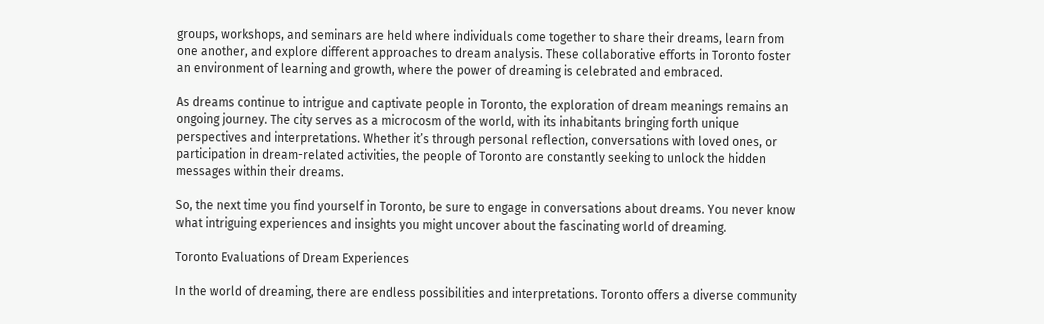groups, workshops, and seminars are held where individuals come together to share their dreams, learn from one another, and explore different approaches to dream analysis. These collaborative efforts in Toronto foster an environment of learning and growth, where the power of dreaming is celebrated and embraced.

As dreams continue to intrigue and captivate people in Toronto, the exploration of dream meanings remains an ongoing journey. The city serves as a microcosm of the world, with its inhabitants bringing forth unique perspectives and interpretations. Whether it’s through personal reflection, conversations with loved ones, or participation in dream-related activities, the people of Toronto are constantly seeking to unlock the hidden messages within their dreams.

So, the next time you find yourself in Toronto, be sure to engage in conversations about dreams. You never know what intriguing experiences and insights you might uncover about the fascinating world of dreaming.

Toronto Evaluations of Dream Experiences

In the world of dreaming, there are endless possibilities and interpretations. Toronto offers a diverse community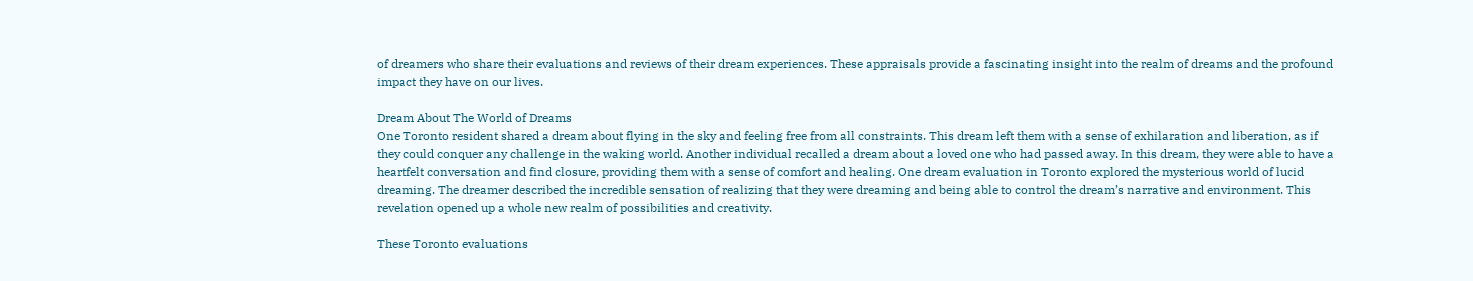of dreamers who share their evaluations and reviews of their dream experiences. These appraisals provide a fascinating insight into the realm of dreams and the profound impact they have on our lives.

Dream About The World of Dreams
One Toronto resident shared a dream about flying in the sky and feeling free from all constraints. This dream left them with a sense of exhilaration and liberation, as if they could conquer any challenge in the waking world. Another individual recalled a dream about a loved one who had passed away. In this dream, they were able to have a heartfelt conversation and find closure, providing them with a sense of comfort and healing. One dream evaluation in Toronto explored the mysterious world of lucid dreaming. The dreamer described the incredible sensation of realizing that they were dreaming and being able to control the dream’s narrative and environment. This revelation opened up a whole new realm of possibilities and creativity.

These Toronto evaluations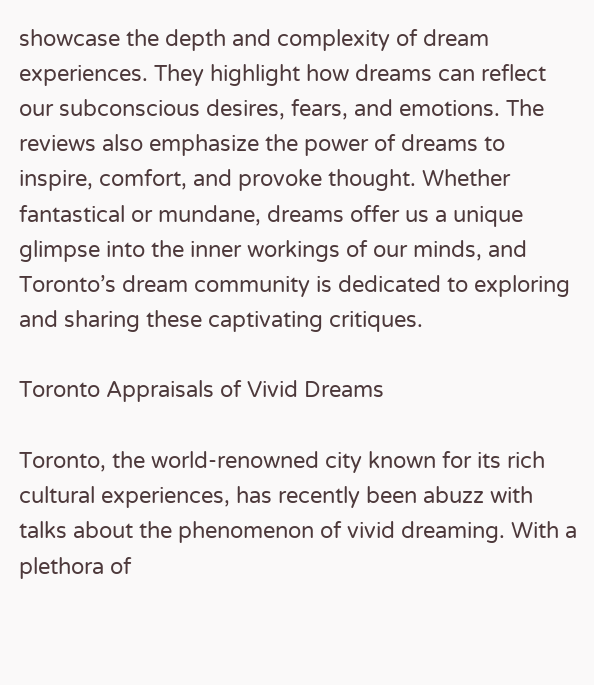showcase the depth and complexity of dream experiences. They highlight how dreams can reflect our subconscious desires, fears, and emotions. The reviews also emphasize the power of dreams to inspire, comfort, and provoke thought. Whether fantastical or mundane, dreams offer us a unique glimpse into the inner workings of our minds, and Toronto’s dream community is dedicated to exploring and sharing these captivating critiques.

Toronto Appraisals of Vivid Dreams

Toronto, the world-renowned city known for its rich cultural experiences, has recently been abuzz with talks about the phenomenon of vivid dreaming. With a plethora of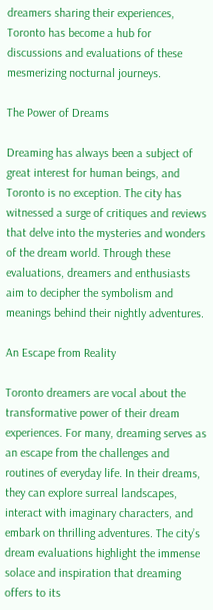dreamers sharing their experiences, Toronto has become a hub for discussions and evaluations of these mesmerizing nocturnal journeys.

The Power of Dreams

Dreaming has always been a subject of great interest for human beings, and Toronto is no exception. The city has witnessed a surge of critiques and reviews that delve into the mysteries and wonders of the dream world. Through these evaluations, dreamers and enthusiasts aim to decipher the symbolism and meanings behind their nightly adventures.

An Escape from Reality

Toronto dreamers are vocal about the transformative power of their dream experiences. For many, dreaming serves as an escape from the challenges and routines of everyday life. In their dreams, they can explore surreal landscapes, interact with imaginary characters, and embark on thrilling adventures. The city’s dream evaluations highlight the immense solace and inspiration that dreaming offers to its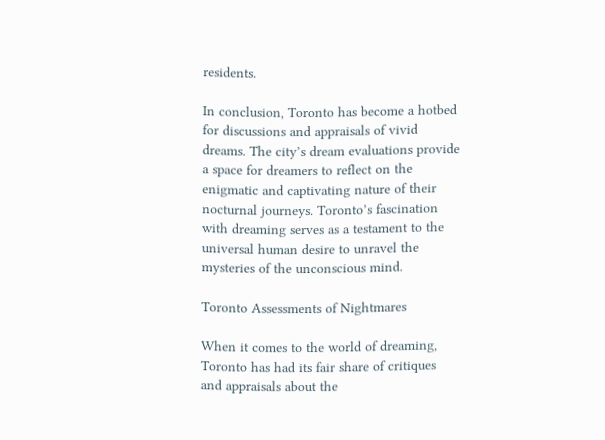residents.

In conclusion, Toronto has become a hotbed for discussions and appraisals of vivid dreams. The city’s dream evaluations provide a space for dreamers to reflect on the enigmatic and captivating nature of their nocturnal journeys. Toronto’s fascination with dreaming serves as a testament to the universal human desire to unravel the mysteries of the unconscious mind.

Toronto Assessments of Nightmares

When it comes to the world of dreaming, Toronto has had its fair share of critiques and appraisals about the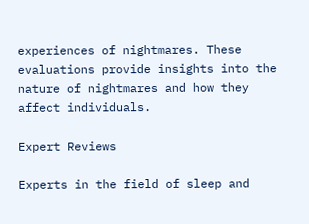experiences of nightmares. These evaluations provide insights into the nature of nightmares and how they affect individuals.

Expert Reviews

Experts in the field of sleep and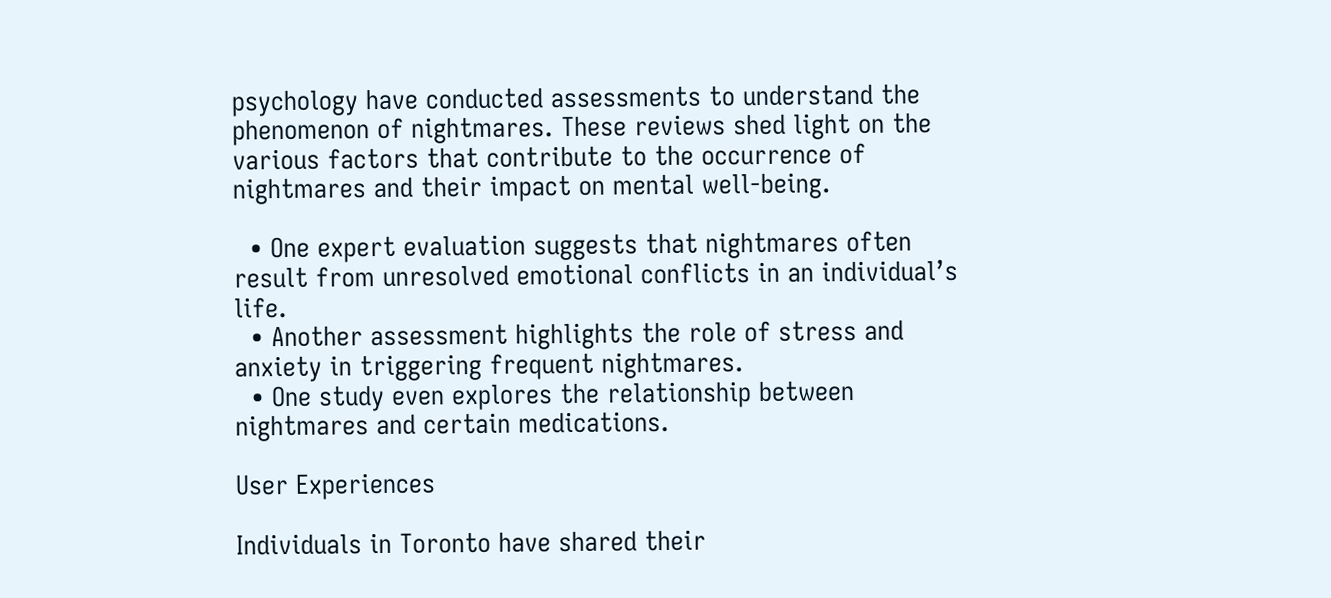psychology have conducted assessments to understand the phenomenon of nightmares. These reviews shed light on the various factors that contribute to the occurrence of nightmares and their impact on mental well-being.

  • One expert evaluation suggests that nightmares often result from unresolved emotional conflicts in an individual’s life.
  • Another assessment highlights the role of stress and anxiety in triggering frequent nightmares.
  • One study even explores the relationship between nightmares and certain medications.

User Experiences

Individuals in Toronto have shared their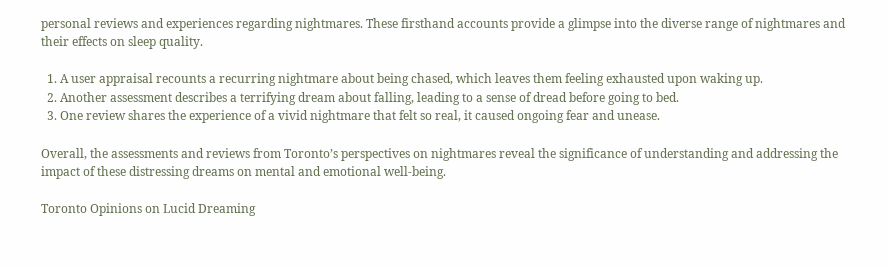personal reviews and experiences regarding nightmares. These firsthand accounts provide a glimpse into the diverse range of nightmares and their effects on sleep quality.

  1. A user appraisal recounts a recurring nightmare about being chased, which leaves them feeling exhausted upon waking up.
  2. Another assessment describes a terrifying dream about falling, leading to a sense of dread before going to bed.
  3. One review shares the experience of a vivid nightmare that felt so real, it caused ongoing fear and unease.

Overall, the assessments and reviews from Toronto’s perspectives on nightmares reveal the significance of understanding and addressing the impact of these distressing dreams on mental and emotional well-being.

Toronto Opinions on Lucid Dreaming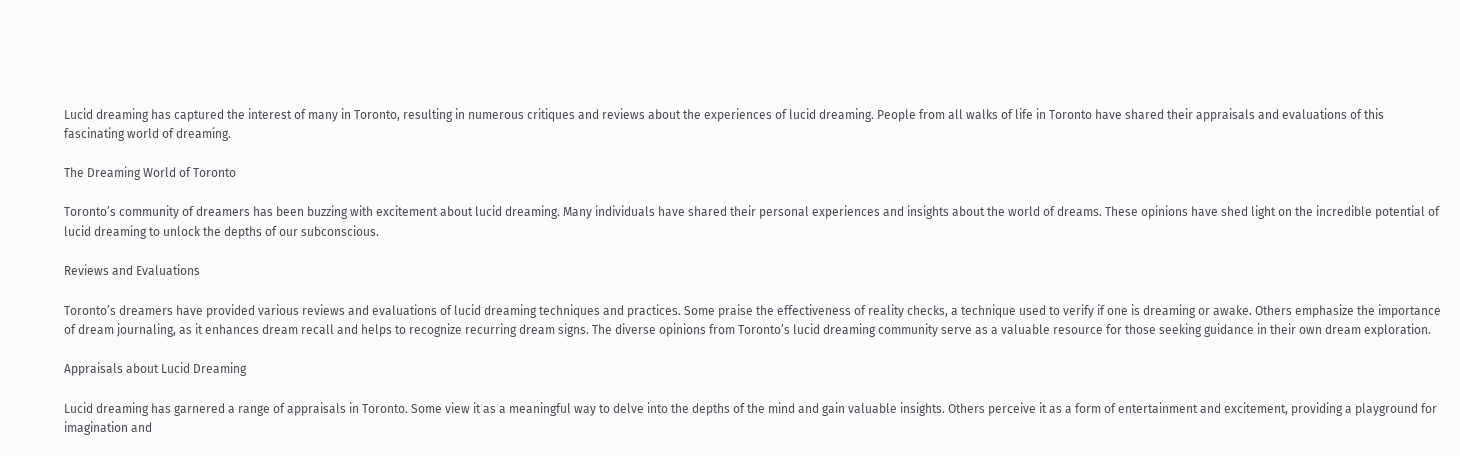Lucid dreaming has captured the interest of many in Toronto, resulting in numerous critiques and reviews about the experiences of lucid dreaming. People from all walks of life in Toronto have shared their appraisals and evaluations of this fascinating world of dreaming.

The Dreaming World of Toronto

Toronto’s community of dreamers has been buzzing with excitement about lucid dreaming. Many individuals have shared their personal experiences and insights about the world of dreams. These opinions have shed light on the incredible potential of lucid dreaming to unlock the depths of our subconscious.

Reviews and Evaluations

Toronto’s dreamers have provided various reviews and evaluations of lucid dreaming techniques and practices. Some praise the effectiveness of reality checks, a technique used to verify if one is dreaming or awake. Others emphasize the importance of dream journaling, as it enhances dream recall and helps to recognize recurring dream signs. The diverse opinions from Toronto’s lucid dreaming community serve as a valuable resource for those seeking guidance in their own dream exploration.

Appraisals about Lucid Dreaming

Lucid dreaming has garnered a range of appraisals in Toronto. Some view it as a meaningful way to delve into the depths of the mind and gain valuable insights. Others perceive it as a form of entertainment and excitement, providing a playground for imagination and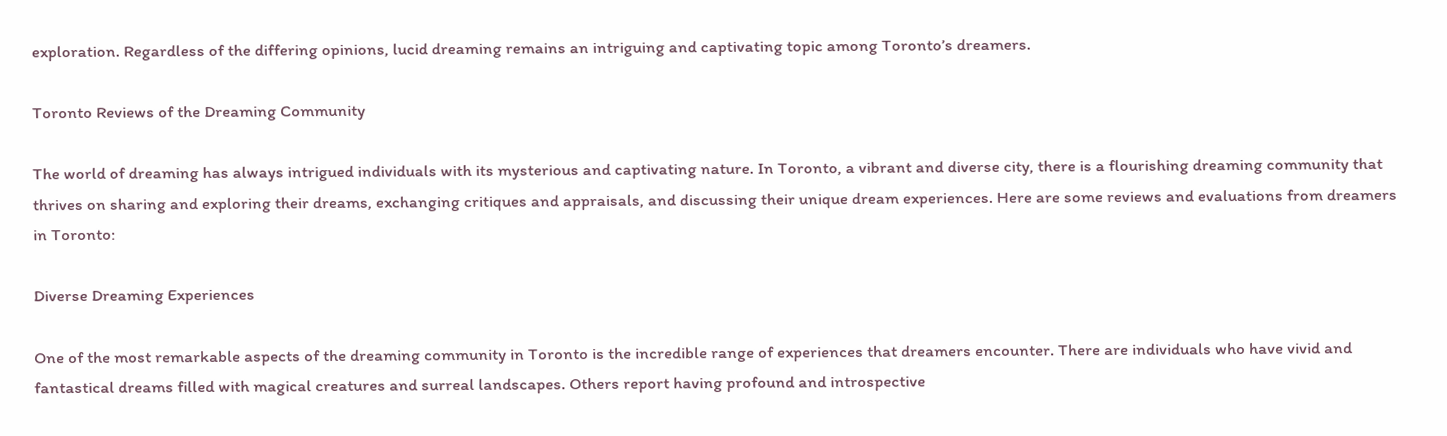exploration. Regardless of the differing opinions, lucid dreaming remains an intriguing and captivating topic among Toronto’s dreamers.

Toronto Reviews of the Dreaming Community

The world of dreaming has always intrigued individuals with its mysterious and captivating nature. In Toronto, a vibrant and diverse city, there is a flourishing dreaming community that thrives on sharing and exploring their dreams, exchanging critiques and appraisals, and discussing their unique dream experiences. Here are some reviews and evaluations from dreamers in Toronto:

Diverse Dreaming Experiences

One of the most remarkable aspects of the dreaming community in Toronto is the incredible range of experiences that dreamers encounter. There are individuals who have vivid and fantastical dreams filled with magical creatures and surreal landscapes. Others report having profound and introspective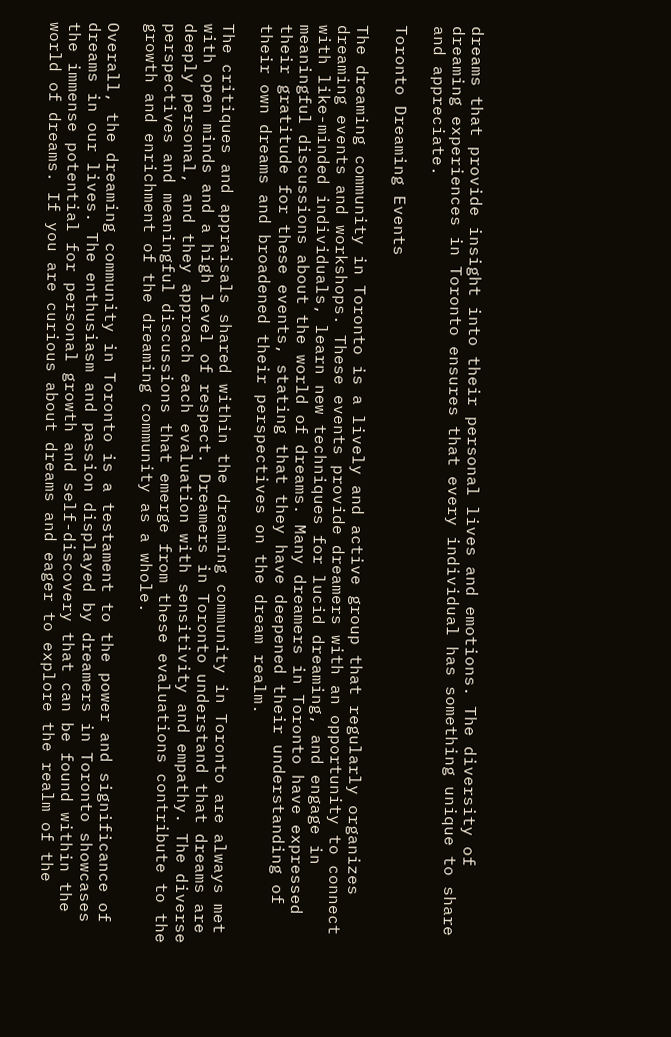dreams that provide insight into their personal lives and emotions. The diversity of dreaming experiences in Toronto ensures that every individual has something unique to share and appreciate.

Toronto Dreaming Events

The dreaming community in Toronto is a lively and active group that regularly organizes dreaming events and workshops. These events provide dreamers with an opportunity to connect with like-minded individuals, learn new techniques for lucid dreaming, and engage in meaningful discussions about the world of dreams. Many dreamers in Toronto have expressed their gratitude for these events, stating that they have deepened their understanding of their own dreams and broadened their perspectives on the dream realm.

The critiques and appraisals shared within the dreaming community in Toronto are always met with open minds and a high level of respect. Dreamers in Toronto understand that dreams are deeply personal, and they approach each evaluation with sensitivity and empathy. The diverse perspectives and meaningful discussions that emerge from these evaluations contribute to the growth and enrichment of the dreaming community as a whole.

Overall, the dreaming community in Toronto is a testament to the power and significance of dreams in our lives. The enthusiasm and passion displayed by dreamers in Toronto showcases the immense potential for personal growth and self-discovery that can be found within the world of dreams. If you are curious about dreams and eager to explore the realm of the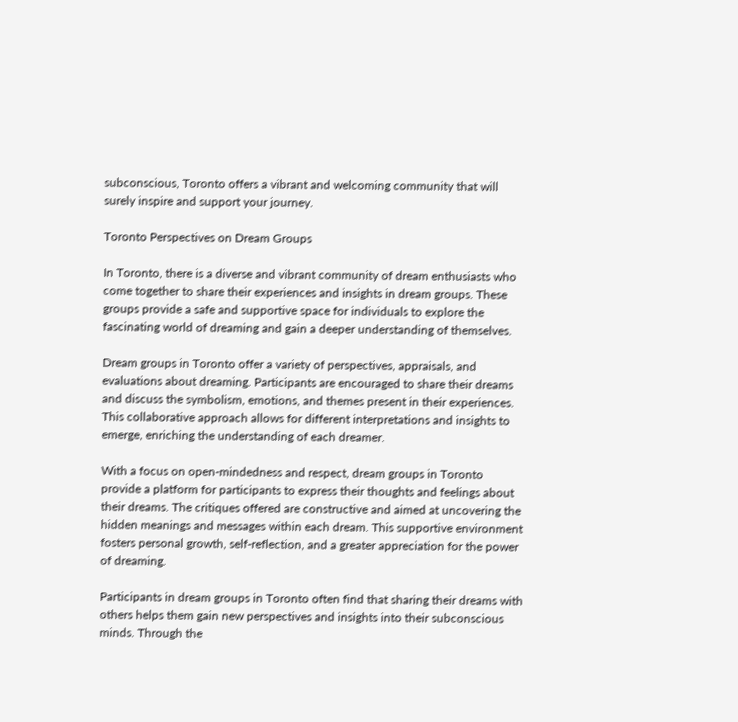subconscious, Toronto offers a vibrant and welcoming community that will surely inspire and support your journey.

Toronto Perspectives on Dream Groups

In Toronto, there is a diverse and vibrant community of dream enthusiasts who come together to share their experiences and insights in dream groups. These groups provide a safe and supportive space for individuals to explore the fascinating world of dreaming and gain a deeper understanding of themselves.

Dream groups in Toronto offer a variety of perspectives, appraisals, and evaluations about dreaming. Participants are encouraged to share their dreams and discuss the symbolism, emotions, and themes present in their experiences. This collaborative approach allows for different interpretations and insights to emerge, enriching the understanding of each dreamer.

With a focus on open-mindedness and respect, dream groups in Toronto provide a platform for participants to express their thoughts and feelings about their dreams. The critiques offered are constructive and aimed at uncovering the hidden meanings and messages within each dream. This supportive environment fosters personal growth, self-reflection, and a greater appreciation for the power of dreaming.

Participants in dream groups in Toronto often find that sharing their dreams with others helps them gain new perspectives and insights into their subconscious minds. Through the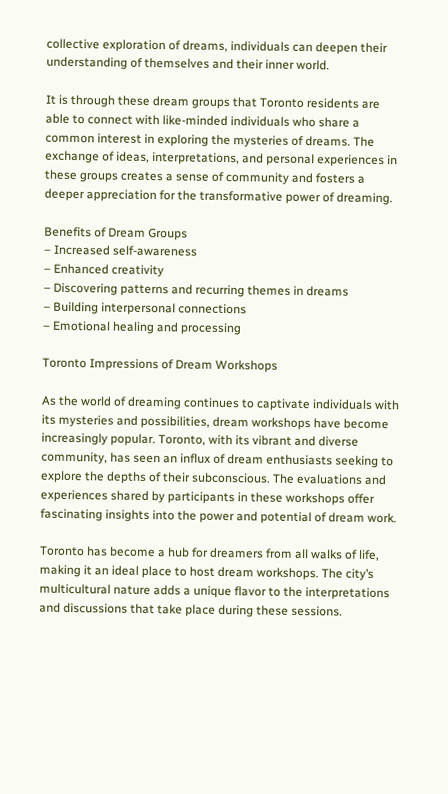collective exploration of dreams, individuals can deepen their understanding of themselves and their inner world.

It is through these dream groups that Toronto residents are able to connect with like-minded individuals who share a common interest in exploring the mysteries of dreams. The exchange of ideas, interpretations, and personal experiences in these groups creates a sense of community and fosters a deeper appreciation for the transformative power of dreaming.

Benefits of Dream Groups
– Increased self-awareness
– Enhanced creativity
– Discovering patterns and recurring themes in dreams
– Building interpersonal connections
– Emotional healing and processing

Toronto Impressions of Dream Workshops

As the world of dreaming continues to captivate individuals with its mysteries and possibilities, dream workshops have become increasingly popular. Toronto, with its vibrant and diverse community, has seen an influx of dream enthusiasts seeking to explore the depths of their subconscious. The evaluations and experiences shared by participants in these workshops offer fascinating insights into the power and potential of dream work.

Toronto has become a hub for dreamers from all walks of life, making it an ideal place to host dream workshops. The city’s multicultural nature adds a unique flavor to the interpretations and discussions that take place during these sessions.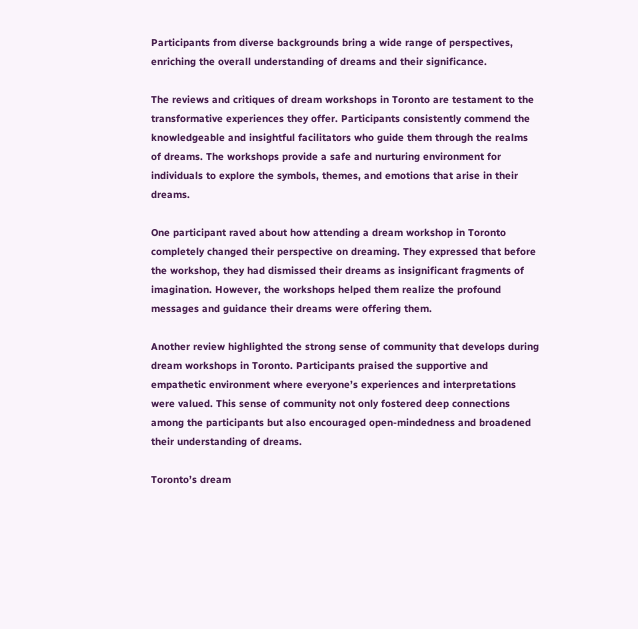Participants from diverse backgrounds bring a wide range of perspectives, enriching the overall understanding of dreams and their significance.

The reviews and critiques of dream workshops in Toronto are testament to the transformative experiences they offer. Participants consistently commend the knowledgeable and insightful facilitators who guide them through the realms of dreams. The workshops provide a safe and nurturing environment for individuals to explore the symbols, themes, and emotions that arise in their dreams.

One participant raved about how attending a dream workshop in Toronto completely changed their perspective on dreaming. They expressed that before the workshop, they had dismissed their dreams as insignificant fragments of imagination. However, the workshops helped them realize the profound messages and guidance their dreams were offering them.

Another review highlighted the strong sense of community that develops during dream workshops in Toronto. Participants praised the supportive and empathetic environment where everyone’s experiences and interpretations were valued. This sense of community not only fostered deep connections among the participants but also encouraged open-mindedness and broadened their understanding of dreams.

Toronto’s dream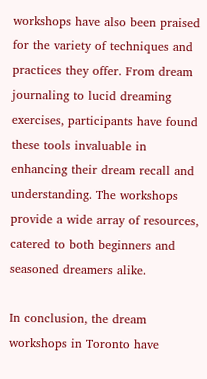workshops have also been praised for the variety of techniques and practices they offer. From dream journaling to lucid dreaming exercises, participants have found these tools invaluable in enhancing their dream recall and understanding. The workshops provide a wide array of resources, catered to both beginners and seasoned dreamers alike.

In conclusion, the dream workshops in Toronto have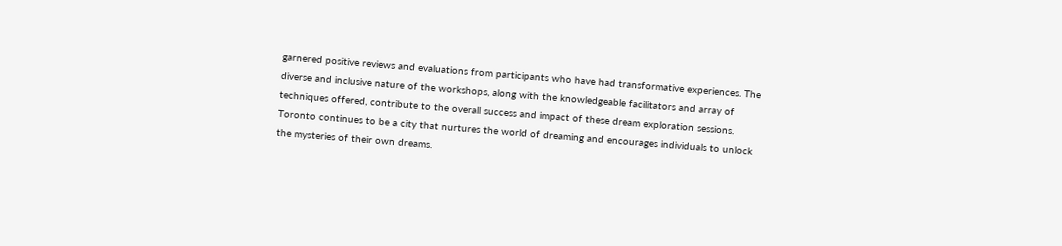garnered positive reviews and evaluations from participants who have had transformative experiences. The diverse and inclusive nature of the workshops, along with the knowledgeable facilitators and array of techniques offered, contribute to the overall success and impact of these dream exploration sessions. Toronto continues to be a city that nurtures the world of dreaming and encourages individuals to unlock the mysteries of their own dreams.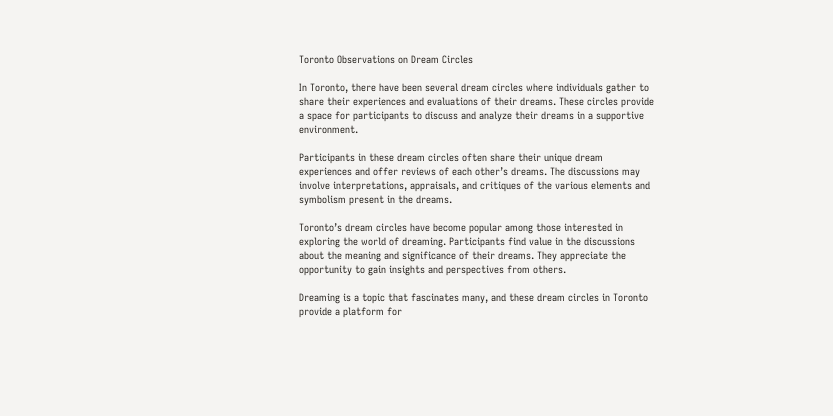Toronto Observations on Dream Circles

In Toronto, there have been several dream circles where individuals gather to share their experiences and evaluations of their dreams. These circles provide a space for participants to discuss and analyze their dreams in a supportive environment.

Participants in these dream circles often share their unique dream experiences and offer reviews of each other’s dreams. The discussions may involve interpretations, appraisals, and critiques of the various elements and symbolism present in the dreams.

Toronto’s dream circles have become popular among those interested in exploring the world of dreaming. Participants find value in the discussions about the meaning and significance of their dreams. They appreciate the opportunity to gain insights and perspectives from others.

Dreaming is a topic that fascinates many, and these dream circles in Toronto provide a platform for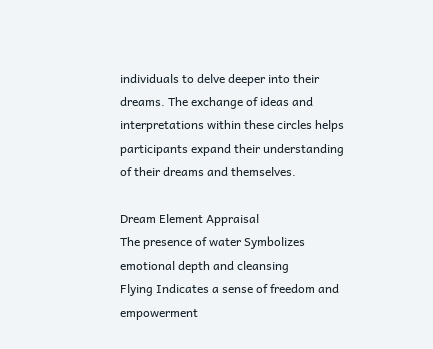individuals to delve deeper into their dreams. The exchange of ideas and interpretations within these circles helps participants expand their understanding of their dreams and themselves.

Dream Element Appraisal
The presence of water Symbolizes emotional depth and cleansing
Flying Indicates a sense of freedom and empowerment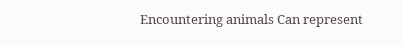Encountering animals Can represent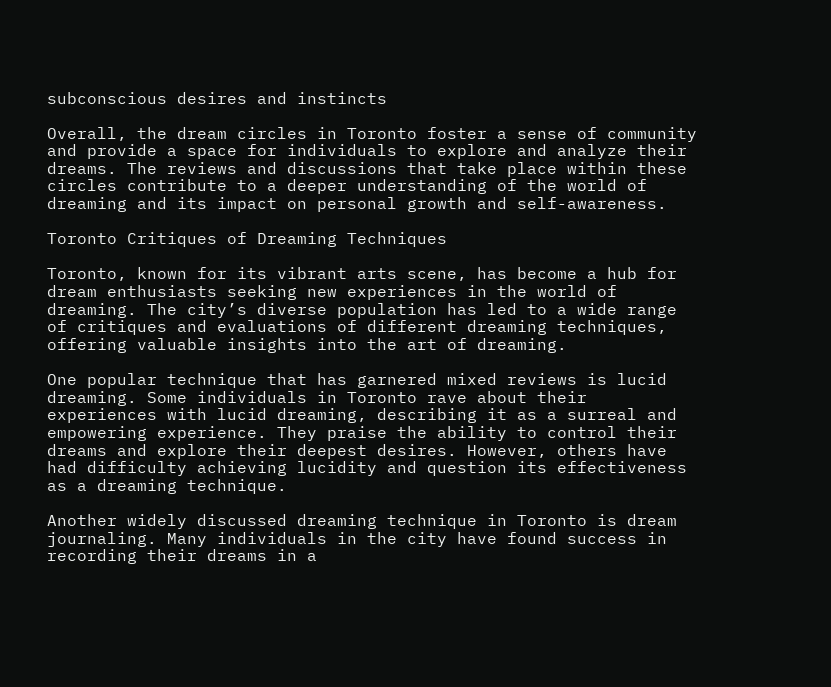subconscious desires and instincts

Overall, the dream circles in Toronto foster a sense of community and provide a space for individuals to explore and analyze their dreams. The reviews and discussions that take place within these circles contribute to a deeper understanding of the world of dreaming and its impact on personal growth and self-awareness.

Toronto Critiques of Dreaming Techniques

Toronto, known for its vibrant arts scene, has become a hub for dream enthusiasts seeking new experiences in the world of dreaming. The city’s diverse population has led to a wide range of critiques and evaluations of different dreaming techniques, offering valuable insights into the art of dreaming.

One popular technique that has garnered mixed reviews is lucid dreaming. Some individuals in Toronto rave about their experiences with lucid dreaming, describing it as a surreal and empowering experience. They praise the ability to control their dreams and explore their deepest desires. However, others have had difficulty achieving lucidity and question its effectiveness as a dreaming technique.

Another widely discussed dreaming technique in Toronto is dream journaling. Many individuals in the city have found success in recording their dreams in a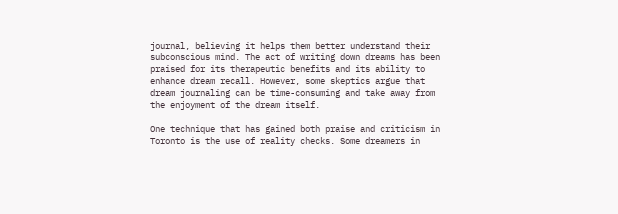journal, believing it helps them better understand their subconscious mind. The act of writing down dreams has been praised for its therapeutic benefits and its ability to enhance dream recall. However, some skeptics argue that dream journaling can be time-consuming and take away from the enjoyment of the dream itself.

One technique that has gained both praise and criticism in Toronto is the use of reality checks. Some dreamers in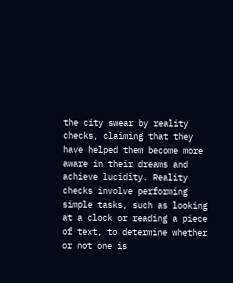the city swear by reality checks, claiming that they have helped them become more aware in their dreams and achieve lucidity. Reality checks involve performing simple tasks, such as looking at a clock or reading a piece of text, to determine whether or not one is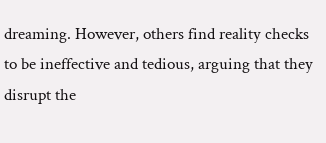dreaming. However, others find reality checks to be ineffective and tedious, arguing that they disrupt the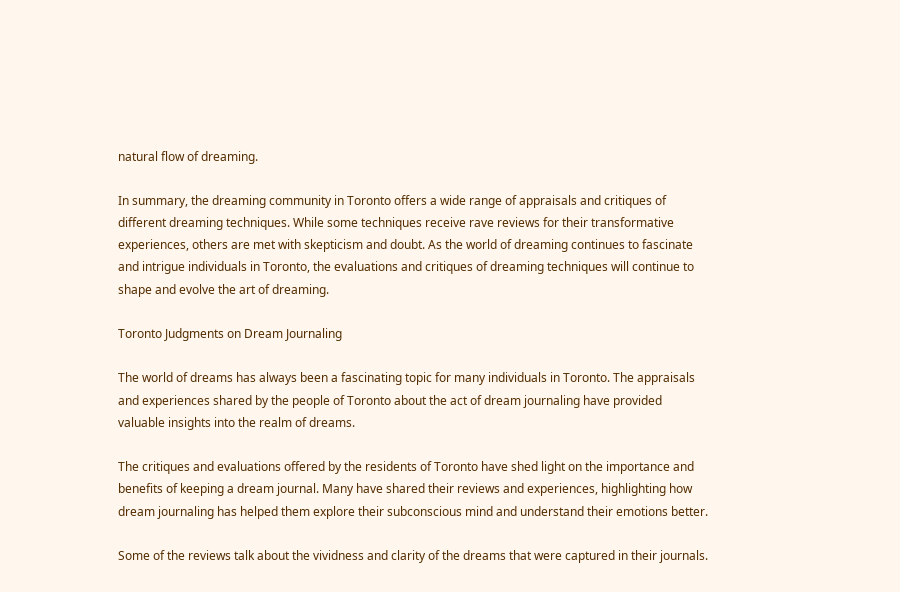natural flow of dreaming.

In summary, the dreaming community in Toronto offers a wide range of appraisals and critiques of different dreaming techniques. While some techniques receive rave reviews for their transformative experiences, others are met with skepticism and doubt. As the world of dreaming continues to fascinate and intrigue individuals in Toronto, the evaluations and critiques of dreaming techniques will continue to shape and evolve the art of dreaming.

Toronto Judgments on Dream Journaling

The world of dreams has always been a fascinating topic for many individuals in Toronto. The appraisals and experiences shared by the people of Toronto about the act of dream journaling have provided valuable insights into the realm of dreams.

The critiques and evaluations offered by the residents of Toronto have shed light on the importance and benefits of keeping a dream journal. Many have shared their reviews and experiences, highlighting how dream journaling has helped them explore their subconscious mind and understand their emotions better.

Some of the reviews talk about the vividness and clarity of the dreams that were captured in their journals.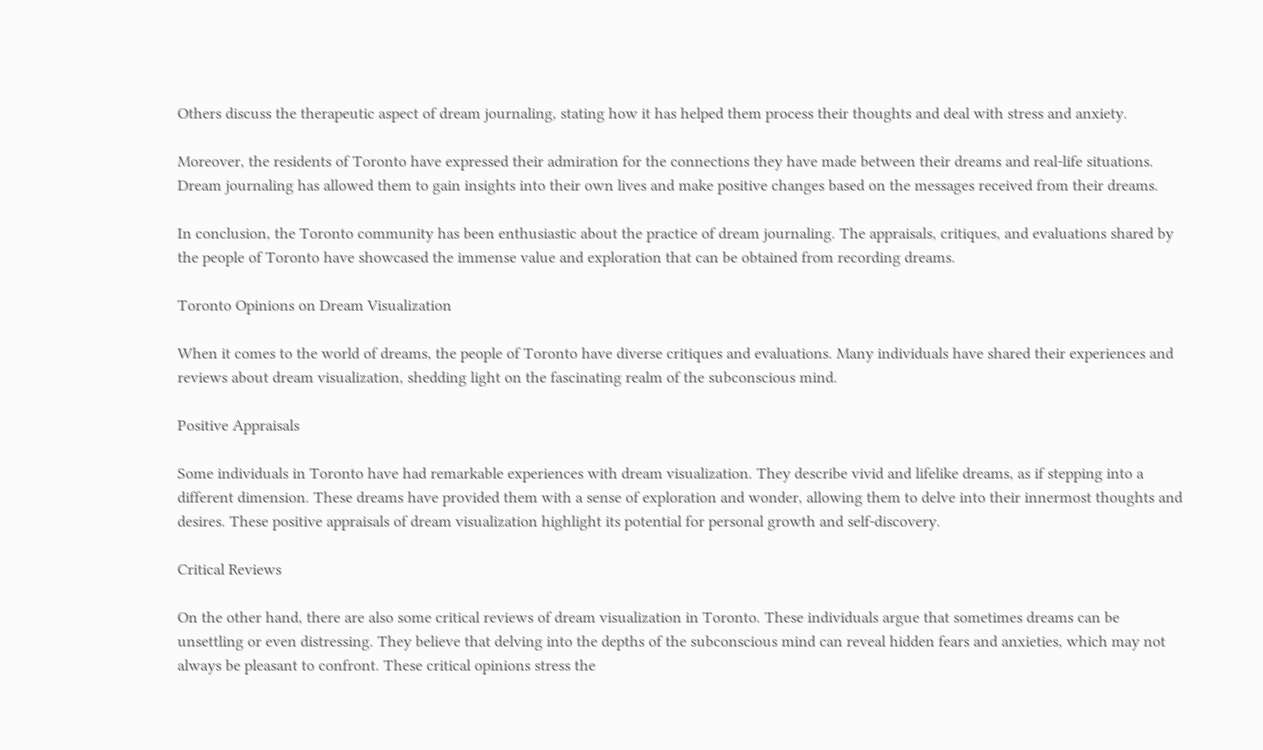Others discuss the therapeutic aspect of dream journaling, stating how it has helped them process their thoughts and deal with stress and anxiety.

Moreover, the residents of Toronto have expressed their admiration for the connections they have made between their dreams and real-life situations. Dream journaling has allowed them to gain insights into their own lives and make positive changes based on the messages received from their dreams.

In conclusion, the Toronto community has been enthusiastic about the practice of dream journaling. The appraisals, critiques, and evaluations shared by the people of Toronto have showcased the immense value and exploration that can be obtained from recording dreams.

Toronto Opinions on Dream Visualization

When it comes to the world of dreams, the people of Toronto have diverse critiques and evaluations. Many individuals have shared their experiences and reviews about dream visualization, shedding light on the fascinating realm of the subconscious mind.

Positive Appraisals

Some individuals in Toronto have had remarkable experiences with dream visualization. They describe vivid and lifelike dreams, as if stepping into a different dimension. These dreams have provided them with a sense of exploration and wonder, allowing them to delve into their innermost thoughts and desires. These positive appraisals of dream visualization highlight its potential for personal growth and self-discovery.

Critical Reviews

On the other hand, there are also some critical reviews of dream visualization in Toronto. These individuals argue that sometimes dreams can be unsettling or even distressing. They believe that delving into the depths of the subconscious mind can reveal hidden fears and anxieties, which may not always be pleasant to confront. These critical opinions stress the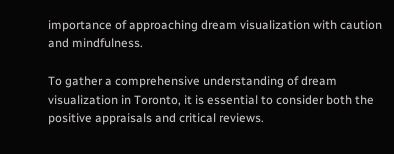importance of approaching dream visualization with caution and mindfulness.

To gather a comprehensive understanding of dream visualization in Toronto, it is essential to consider both the positive appraisals and critical reviews.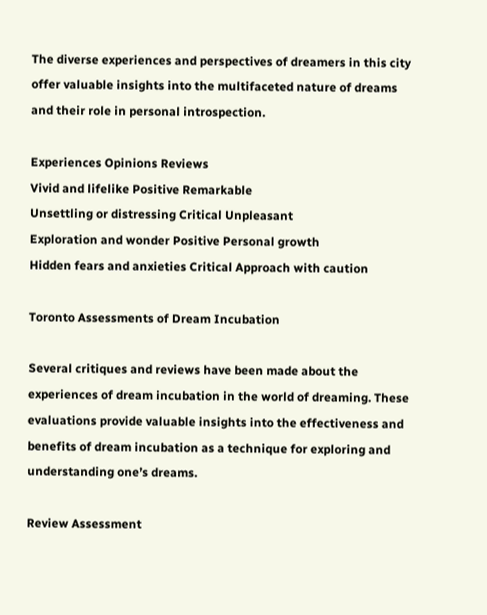The diverse experiences and perspectives of dreamers in this city offer valuable insights into the multifaceted nature of dreams and their role in personal introspection.

Experiences Opinions Reviews
Vivid and lifelike Positive Remarkable
Unsettling or distressing Critical Unpleasant
Exploration and wonder Positive Personal growth
Hidden fears and anxieties Critical Approach with caution

Toronto Assessments of Dream Incubation

Several critiques and reviews have been made about the experiences of dream incubation in the world of dreaming. These evaluations provide valuable insights into the effectiveness and benefits of dream incubation as a technique for exploring and understanding one’s dreams.

Review Assessment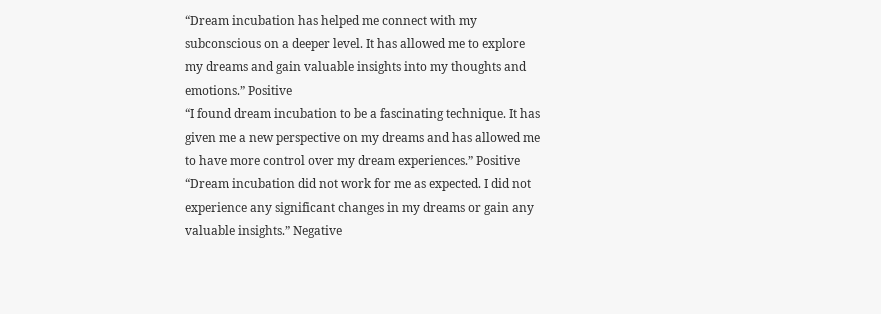“Dream incubation has helped me connect with my subconscious on a deeper level. It has allowed me to explore my dreams and gain valuable insights into my thoughts and emotions.” Positive
“I found dream incubation to be a fascinating technique. It has given me a new perspective on my dreams and has allowed me to have more control over my dream experiences.” Positive
“Dream incubation did not work for me as expected. I did not experience any significant changes in my dreams or gain any valuable insights.” Negative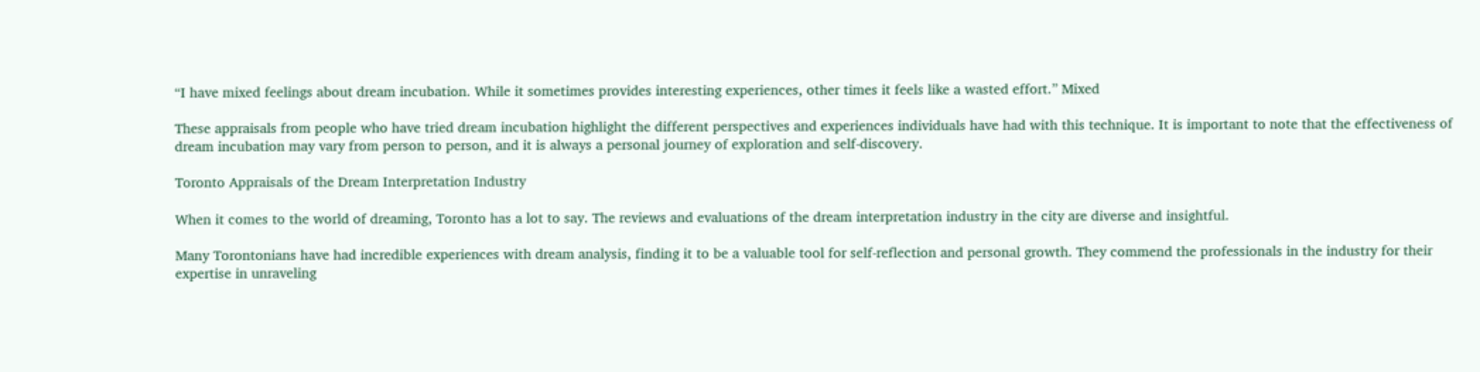“I have mixed feelings about dream incubation. While it sometimes provides interesting experiences, other times it feels like a wasted effort.” Mixed

These appraisals from people who have tried dream incubation highlight the different perspectives and experiences individuals have had with this technique. It is important to note that the effectiveness of dream incubation may vary from person to person, and it is always a personal journey of exploration and self-discovery.

Toronto Appraisals of the Dream Interpretation Industry

When it comes to the world of dreaming, Toronto has a lot to say. The reviews and evaluations of the dream interpretation industry in the city are diverse and insightful.

Many Torontonians have had incredible experiences with dream analysis, finding it to be a valuable tool for self-reflection and personal growth. They commend the professionals in the industry for their expertise in unraveling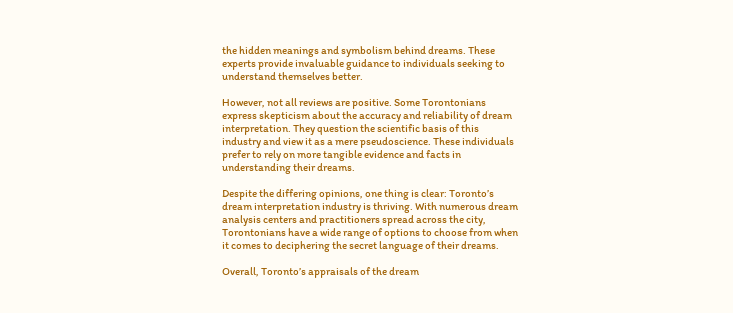the hidden meanings and symbolism behind dreams. These experts provide invaluable guidance to individuals seeking to understand themselves better.

However, not all reviews are positive. Some Torontonians express skepticism about the accuracy and reliability of dream interpretation. They question the scientific basis of this industry and view it as a mere pseudoscience. These individuals prefer to rely on more tangible evidence and facts in understanding their dreams.

Despite the differing opinions, one thing is clear: Toronto’s dream interpretation industry is thriving. With numerous dream analysis centers and practitioners spread across the city, Torontonians have a wide range of options to choose from when it comes to deciphering the secret language of their dreams.

Overall, Toronto’s appraisals of the dream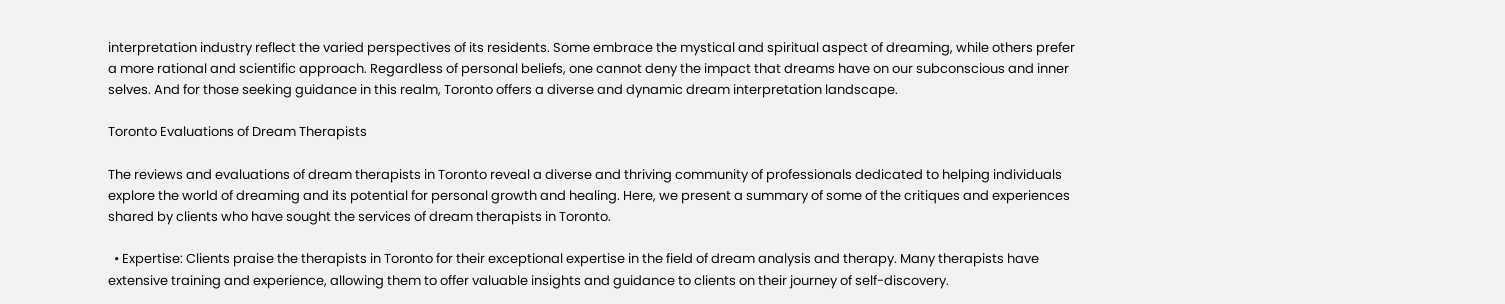interpretation industry reflect the varied perspectives of its residents. Some embrace the mystical and spiritual aspect of dreaming, while others prefer a more rational and scientific approach. Regardless of personal beliefs, one cannot deny the impact that dreams have on our subconscious and inner selves. And for those seeking guidance in this realm, Toronto offers a diverse and dynamic dream interpretation landscape.

Toronto Evaluations of Dream Therapists

The reviews and evaluations of dream therapists in Toronto reveal a diverse and thriving community of professionals dedicated to helping individuals explore the world of dreaming and its potential for personal growth and healing. Here, we present a summary of some of the critiques and experiences shared by clients who have sought the services of dream therapists in Toronto.

  • Expertise: Clients praise the therapists in Toronto for their exceptional expertise in the field of dream analysis and therapy. Many therapists have extensive training and experience, allowing them to offer valuable insights and guidance to clients on their journey of self-discovery.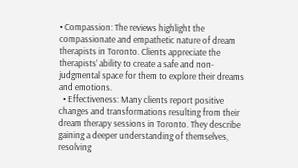• Compassion: The reviews highlight the compassionate and empathetic nature of dream therapists in Toronto. Clients appreciate the therapists’ ability to create a safe and non-judgmental space for them to explore their dreams and emotions.
  • Effectiveness: Many clients report positive changes and transformations resulting from their dream therapy sessions in Toronto. They describe gaining a deeper understanding of themselves, resolving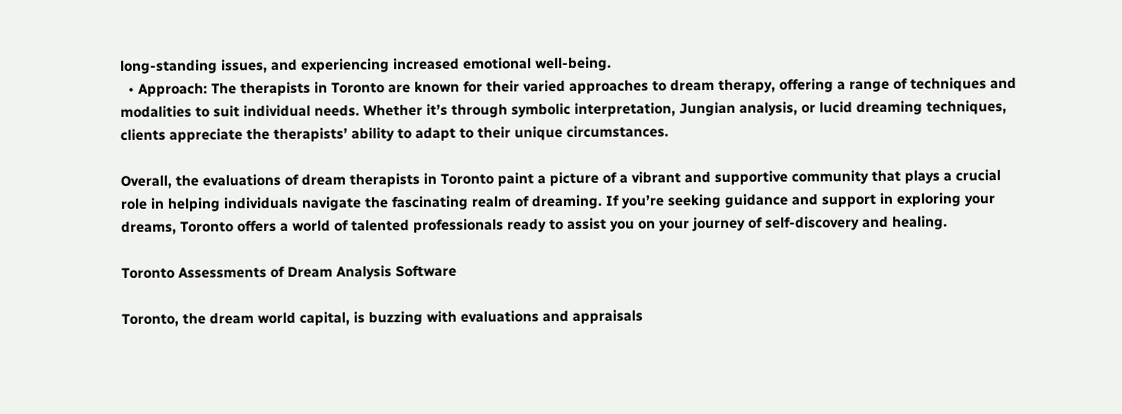long-standing issues, and experiencing increased emotional well-being.
  • Approach: The therapists in Toronto are known for their varied approaches to dream therapy, offering a range of techniques and modalities to suit individual needs. Whether it’s through symbolic interpretation, Jungian analysis, or lucid dreaming techniques, clients appreciate the therapists’ ability to adapt to their unique circumstances.

Overall, the evaluations of dream therapists in Toronto paint a picture of a vibrant and supportive community that plays a crucial role in helping individuals navigate the fascinating realm of dreaming. If you’re seeking guidance and support in exploring your dreams, Toronto offers a world of talented professionals ready to assist you on your journey of self-discovery and healing.

Toronto Assessments of Dream Analysis Software

Toronto, the dream world capital, is buzzing with evaluations and appraisals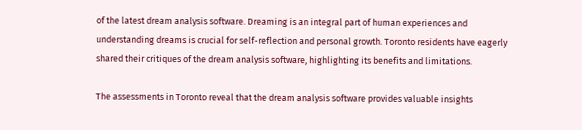of the latest dream analysis software. Dreaming is an integral part of human experiences and understanding dreams is crucial for self-reflection and personal growth. Toronto residents have eagerly shared their critiques of the dream analysis software, highlighting its benefits and limitations.

The assessments in Toronto reveal that the dream analysis software provides valuable insights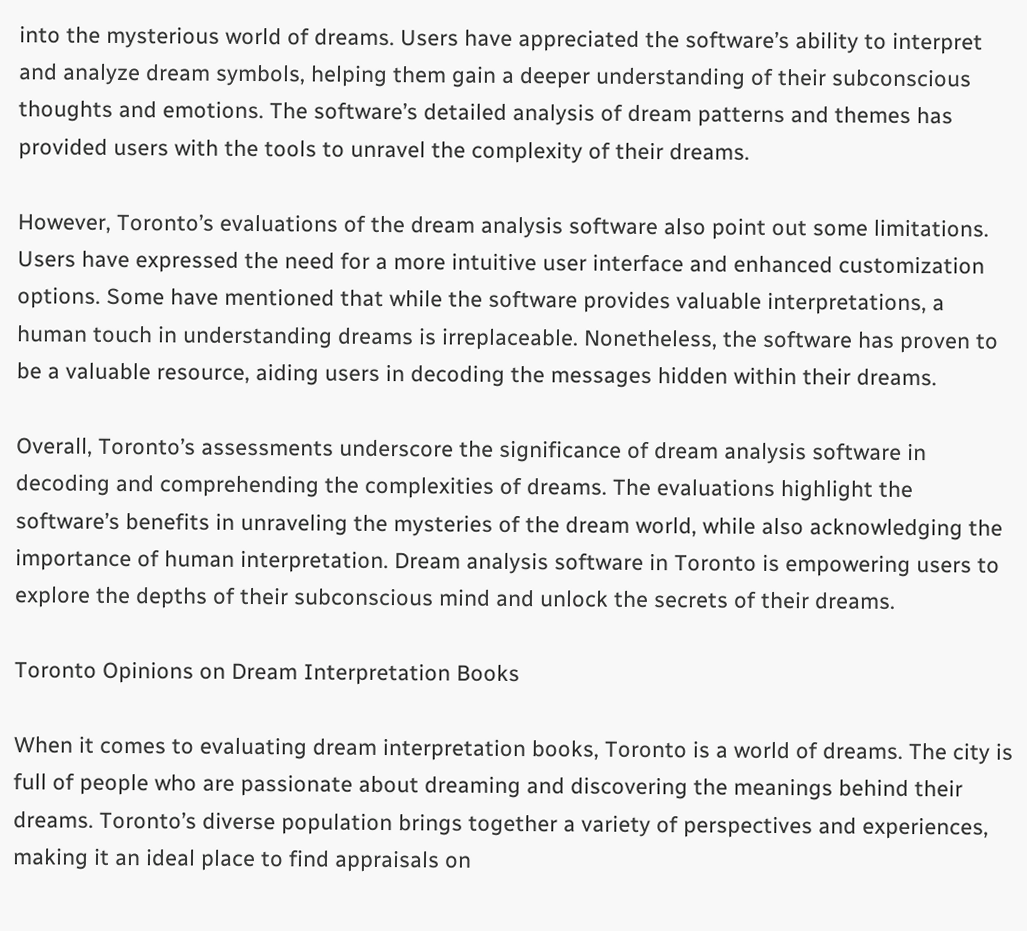into the mysterious world of dreams. Users have appreciated the software’s ability to interpret and analyze dream symbols, helping them gain a deeper understanding of their subconscious thoughts and emotions. The software’s detailed analysis of dream patterns and themes has provided users with the tools to unravel the complexity of their dreams.

However, Toronto’s evaluations of the dream analysis software also point out some limitations. Users have expressed the need for a more intuitive user interface and enhanced customization options. Some have mentioned that while the software provides valuable interpretations, a human touch in understanding dreams is irreplaceable. Nonetheless, the software has proven to be a valuable resource, aiding users in decoding the messages hidden within their dreams.

Overall, Toronto’s assessments underscore the significance of dream analysis software in decoding and comprehending the complexities of dreams. The evaluations highlight the software’s benefits in unraveling the mysteries of the dream world, while also acknowledging the importance of human interpretation. Dream analysis software in Toronto is empowering users to explore the depths of their subconscious mind and unlock the secrets of their dreams.

Toronto Opinions on Dream Interpretation Books

When it comes to evaluating dream interpretation books, Toronto is a world of dreams. The city is full of people who are passionate about dreaming and discovering the meanings behind their dreams. Toronto’s diverse population brings together a variety of perspectives and experiences, making it an ideal place to find appraisals on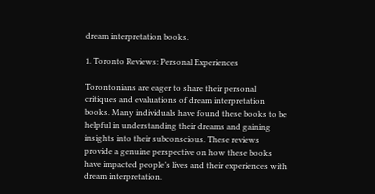dream interpretation books.

1. Toronto Reviews: Personal Experiences

Torontonians are eager to share their personal critiques and evaluations of dream interpretation books. Many individuals have found these books to be helpful in understanding their dreams and gaining insights into their subconscious. These reviews provide a genuine perspective on how these books have impacted people’s lives and their experiences with dream interpretation.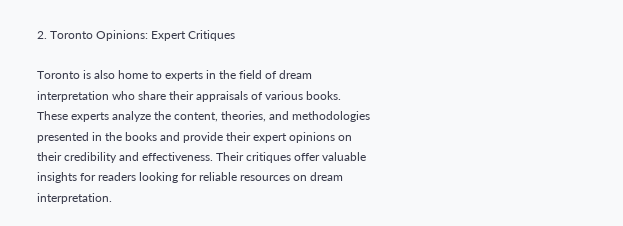2. Toronto Opinions: Expert Critiques

Toronto is also home to experts in the field of dream interpretation who share their appraisals of various books. These experts analyze the content, theories, and methodologies presented in the books and provide their expert opinions on their credibility and effectiveness. Their critiques offer valuable insights for readers looking for reliable resources on dream interpretation.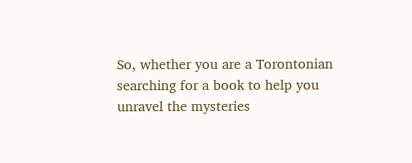So, whether you are a Torontonian searching for a book to help you unravel the mysteries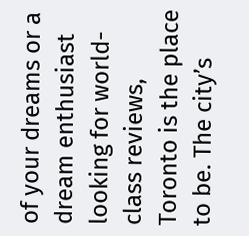of your dreams or a dream enthusiast looking for world-class reviews, Toronto is the place to be. The city’s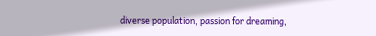diverse population, passion for dreaming,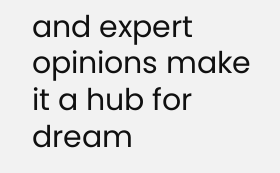and expert opinions make it a hub for dream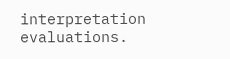interpretation evaluations.